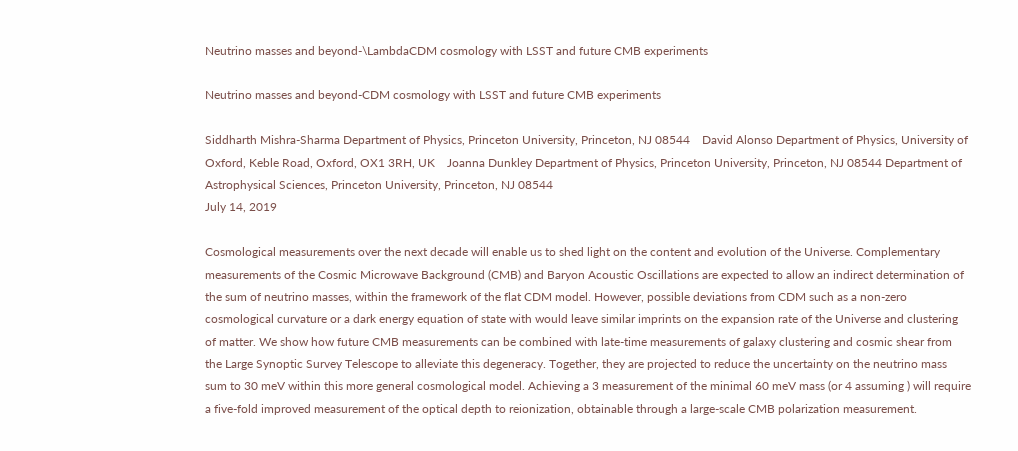Neutrino masses and beyond-\LambdaCDM cosmology with LSST and future CMB experiments

Neutrino masses and beyond-CDM cosmology with LSST and future CMB experiments

Siddharth Mishra-Sharma Department of Physics, Princeton University, Princeton, NJ 08544    David Alonso Department of Physics, University of Oxford, Keble Road, Oxford, OX1 3RH, UK    Joanna Dunkley Department of Physics, Princeton University, Princeton, NJ 08544 Department of Astrophysical Sciences, Princeton University, Princeton, NJ 08544
July 14, 2019

Cosmological measurements over the next decade will enable us to shed light on the content and evolution of the Universe. Complementary measurements of the Cosmic Microwave Background (CMB) and Baryon Acoustic Oscillations are expected to allow an indirect determination of the sum of neutrino masses, within the framework of the flat CDM model. However, possible deviations from CDM such as a non-zero cosmological curvature or a dark energy equation of state with would leave similar imprints on the expansion rate of the Universe and clustering of matter. We show how future CMB measurements can be combined with late-time measurements of galaxy clustering and cosmic shear from the Large Synoptic Survey Telescope to alleviate this degeneracy. Together, they are projected to reduce the uncertainty on the neutrino mass sum to 30 meV within this more general cosmological model. Achieving a 3 measurement of the minimal 60 meV mass (or 4 assuming ) will require a five-fold improved measurement of the optical depth to reionization, obtainable through a large-scale CMB polarization measurement.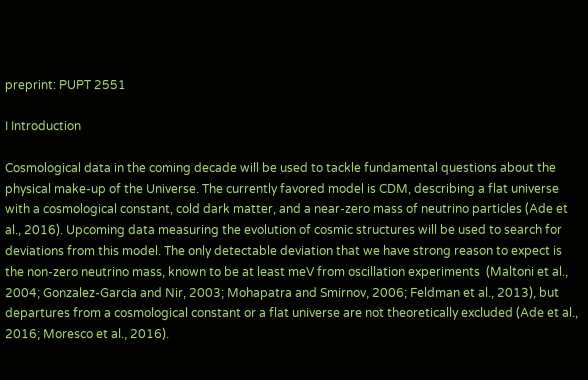preprint: PUPT 2551

I Introduction

Cosmological data in the coming decade will be used to tackle fundamental questions about the physical make-up of the Universe. The currently favored model is CDM, describing a flat universe with a cosmological constant, cold dark matter, and a near-zero mass of neutrino particles (Ade et al., 2016). Upcoming data measuring the evolution of cosmic structures will be used to search for deviations from this model. The only detectable deviation that we have strong reason to expect is the non-zero neutrino mass, known to be at least meV from oscillation experiments  (Maltoni et al., 2004; Gonzalez-Garcia and Nir, 2003; Mohapatra and Smirnov, 2006; Feldman et al., 2013), but departures from a cosmological constant or a flat universe are not theoretically excluded (Ade et al., 2016; Moresco et al., 2016).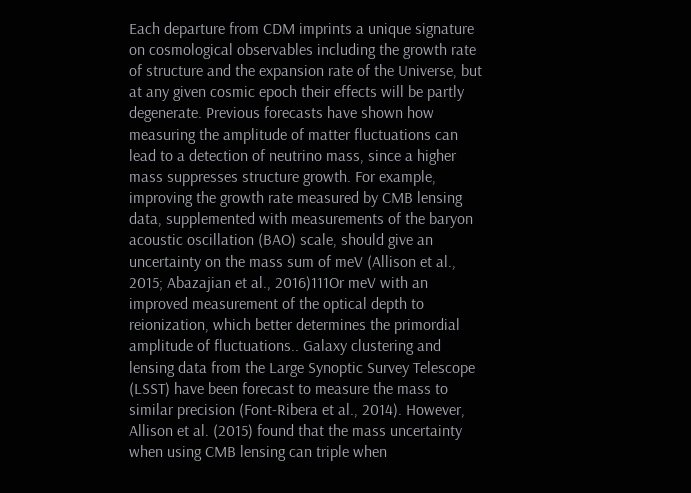Each departure from CDM imprints a unique signature on cosmological observables including the growth rate of structure and the expansion rate of the Universe, but at any given cosmic epoch their effects will be partly degenerate. Previous forecasts have shown how measuring the amplitude of matter fluctuations can lead to a detection of neutrino mass, since a higher mass suppresses structure growth. For example, improving the growth rate measured by CMB lensing data, supplemented with measurements of the baryon acoustic oscillation (BAO) scale, should give an uncertainty on the mass sum of meV (Allison et al., 2015; Abazajian et al., 2016)111Or meV with an improved measurement of the optical depth to reionization, which better determines the primordial amplitude of fluctuations.. Galaxy clustering and lensing data from the Large Synoptic Survey Telescope (LSST) have been forecast to measure the mass to similar precision (Font-Ribera et al., 2014). However, Allison et al. (2015) found that the mass uncertainty when using CMB lensing can triple when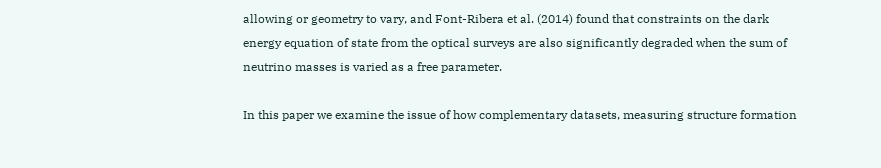allowing or geometry to vary, and Font-Ribera et al. (2014) found that constraints on the dark energy equation of state from the optical surveys are also significantly degraded when the sum of neutrino masses is varied as a free parameter.

In this paper we examine the issue of how complementary datasets, measuring structure formation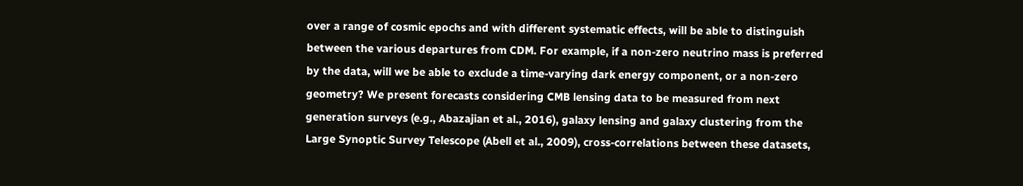over a range of cosmic epochs and with different systematic effects, will be able to distinguish between the various departures from CDM. For example, if a non-zero neutrino mass is preferred by the data, will we be able to exclude a time-varying dark energy component, or a non-zero geometry? We present forecasts considering CMB lensing data to be measured from next generation surveys (e.g., Abazajian et al., 2016), galaxy lensing and galaxy clustering from the Large Synoptic Survey Telescope (Abell et al., 2009), cross-correlations between these datasets,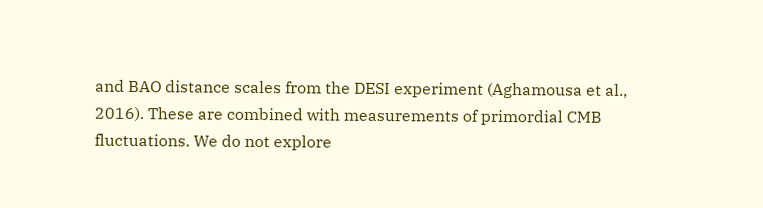and BAO distance scales from the DESI experiment (Aghamousa et al., 2016). These are combined with measurements of primordial CMB fluctuations. We do not explore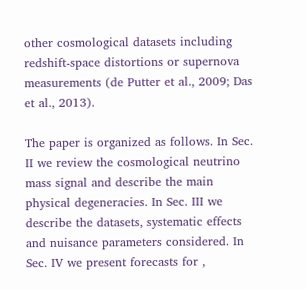other cosmological datasets including redshift-space distortions or supernova measurements (de Putter et al., 2009; Das et al., 2013).

The paper is organized as follows. In Sec. II we review the cosmological neutrino mass signal and describe the main physical degeneracies. In Sec. III we describe the datasets, systematic effects and nuisance parameters considered. In Sec. IV we present forecasts for ,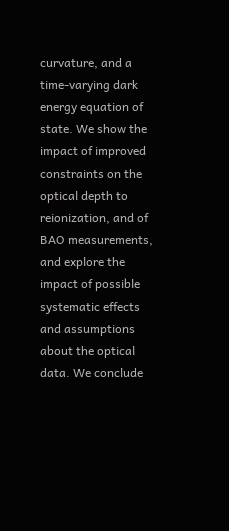curvature, and a time-varying dark energy equation of state. We show the impact of improved constraints on the optical depth to reionization, and of BAO measurements, and explore the impact of possible systematic effects and assumptions about the optical data. We conclude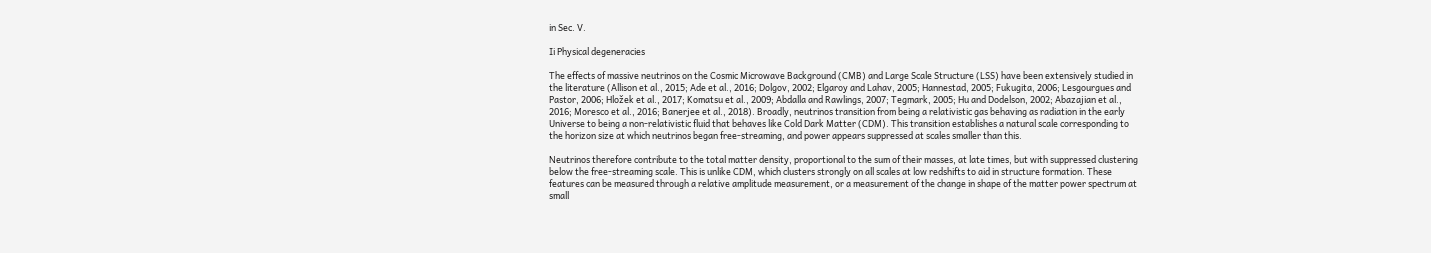in Sec. V.

Ii Physical degeneracies

The effects of massive neutrinos on the Cosmic Microwave Background (CMB) and Large Scale Structure (LSS) have been extensively studied in the literature (Allison et al., 2015; Ade et al., 2016; Dolgov, 2002; Elgaroy and Lahav, 2005; Hannestad, 2005; Fukugita, 2006; Lesgourgues and Pastor, 2006; Hložek et al., 2017; Komatsu et al., 2009; Abdalla and Rawlings, 2007; Tegmark, 2005; Hu and Dodelson, 2002; Abazajian et al., 2016; Moresco et al., 2016; Banerjee et al., 2018). Broadly, neutrinos transition from being a relativistic gas behaving as radiation in the early Universe to being a non-relativistic fluid that behaves like Cold Dark Matter (CDM). This transition establishes a natural scale corresponding to the horizon size at which neutrinos began free-streaming, and power appears suppressed at scales smaller than this.

Neutrinos therefore contribute to the total matter density, proportional to the sum of their masses, at late times, but with suppressed clustering below the free-streaming scale. This is unlike CDM, which clusters strongly on all scales at low redshifts to aid in structure formation. These features can be measured through a relative amplitude measurement, or a measurement of the change in shape of the matter power spectrum at small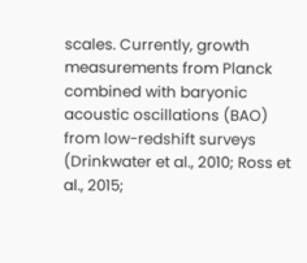scales. Currently, growth measurements from Planck combined with baryonic acoustic oscillations (BAO) from low-redshift surveys (Drinkwater et al., 2010; Ross et al., 2015;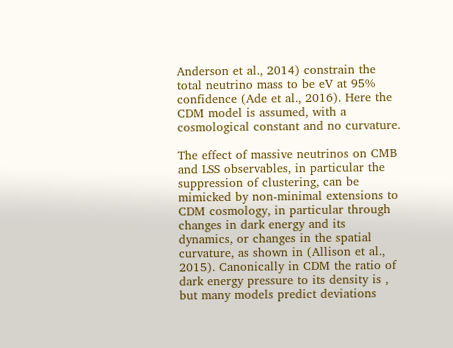Anderson et al., 2014) constrain the total neutrino mass to be eV at 95% confidence (Ade et al., 2016). Here the CDM model is assumed, with a cosmological constant and no curvature.

The effect of massive neutrinos on CMB and LSS observables, in particular the suppression of clustering, can be mimicked by non-minimal extensions to CDM cosmology, in particular through changes in dark energy and its dynamics, or changes in the spatial curvature, as shown in (Allison et al., 2015). Canonically in CDM the ratio of dark energy pressure to its density is , but many models predict deviations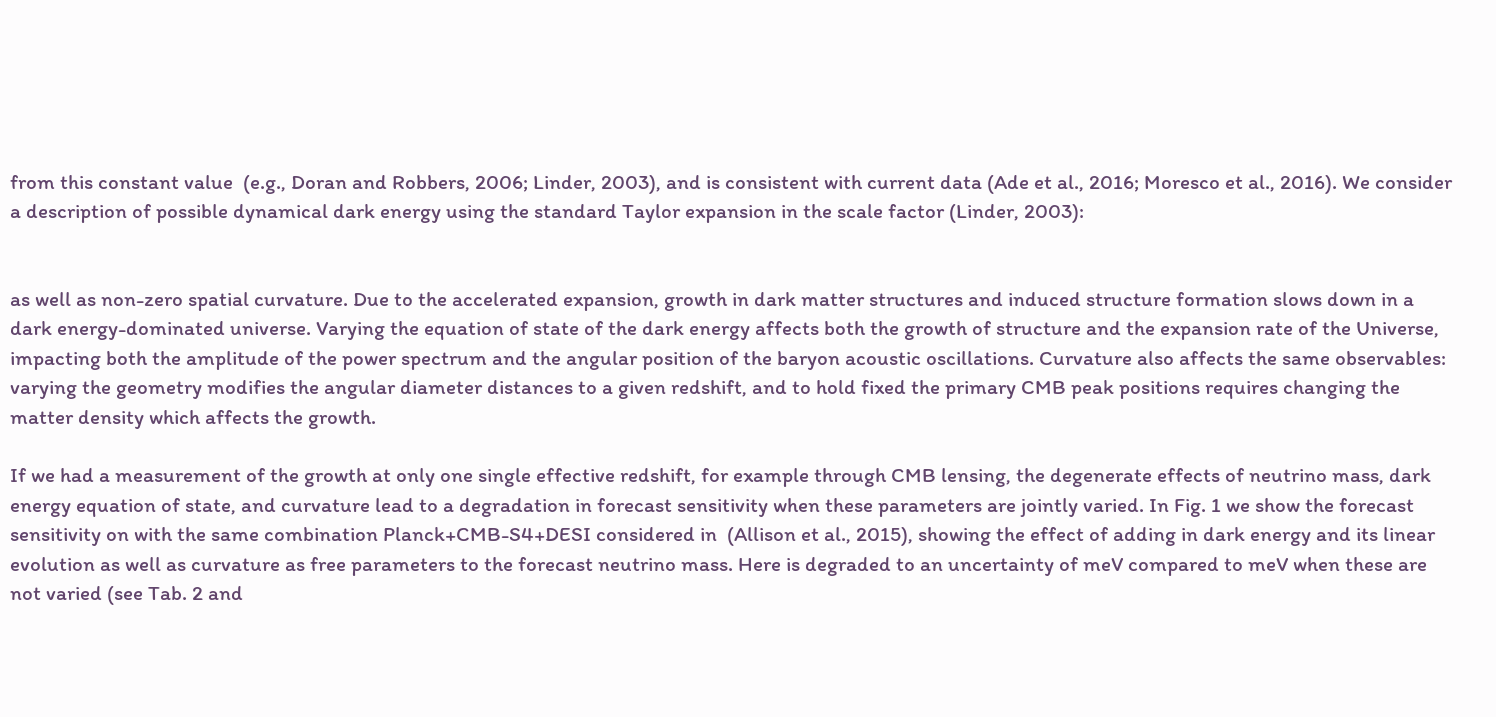from this constant value  (e.g., Doran and Robbers, 2006; Linder, 2003), and is consistent with current data (Ade et al., 2016; Moresco et al., 2016). We consider a description of possible dynamical dark energy using the standard Taylor expansion in the scale factor (Linder, 2003):


as well as non-zero spatial curvature. Due to the accelerated expansion, growth in dark matter structures and induced structure formation slows down in a dark energy-dominated universe. Varying the equation of state of the dark energy affects both the growth of structure and the expansion rate of the Universe, impacting both the amplitude of the power spectrum and the angular position of the baryon acoustic oscillations. Curvature also affects the same observables: varying the geometry modifies the angular diameter distances to a given redshift, and to hold fixed the primary CMB peak positions requires changing the matter density which affects the growth.

If we had a measurement of the growth at only one single effective redshift, for example through CMB lensing, the degenerate effects of neutrino mass, dark energy equation of state, and curvature lead to a degradation in forecast sensitivity when these parameters are jointly varied. In Fig. 1 we show the forecast sensitivity on with the same combination Planck+CMB-S4+DESI considered in  (Allison et al., 2015), showing the effect of adding in dark energy and its linear evolution as well as curvature as free parameters to the forecast neutrino mass. Here is degraded to an uncertainty of meV compared to meV when these are not varied (see Tab. 2 and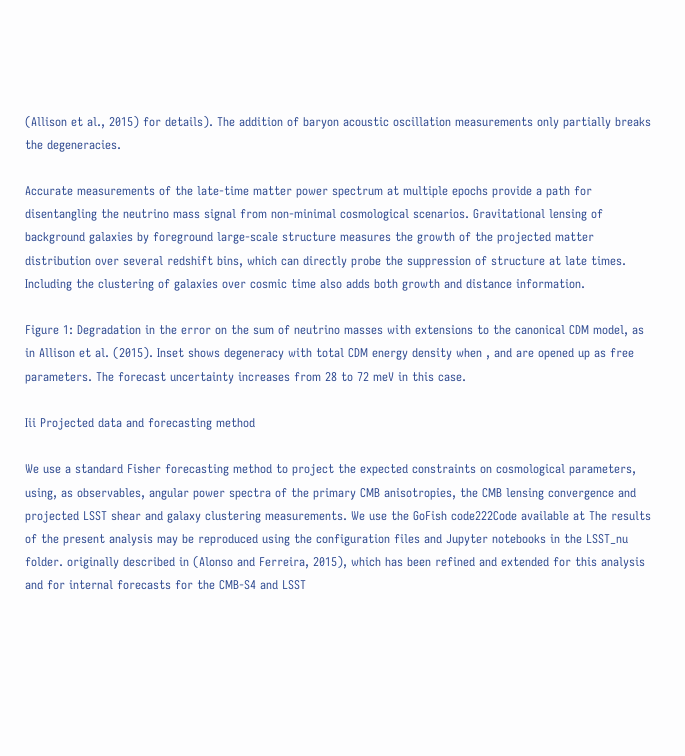(Allison et al., 2015) for details). The addition of baryon acoustic oscillation measurements only partially breaks the degeneracies.

Accurate measurements of the late-time matter power spectrum at multiple epochs provide a path for disentangling the neutrino mass signal from non-minimal cosmological scenarios. Gravitational lensing of background galaxies by foreground large-scale structure measures the growth of the projected matter distribution over several redshift bins, which can directly probe the suppression of structure at late times. Including the clustering of galaxies over cosmic time also adds both growth and distance information.

Figure 1: Degradation in the error on the sum of neutrino masses with extensions to the canonical CDM model, as in Allison et al. (2015). Inset shows degeneracy with total CDM energy density when , and are opened up as free parameters. The forecast uncertainty increases from 28 to 72 meV in this case.

Iii Projected data and forecasting method

We use a standard Fisher forecasting method to project the expected constraints on cosmological parameters, using, as observables, angular power spectra of the primary CMB anisotropies, the CMB lensing convergence and projected LSST shear and galaxy clustering measurements. We use the GoFish code222Code available at The results of the present analysis may be reproduced using the configuration files and Jupyter notebooks in the LSST_nu folder. originally described in (Alonso and Ferreira, 2015), which has been refined and extended for this analysis and for internal forecasts for the CMB-S4 and LSST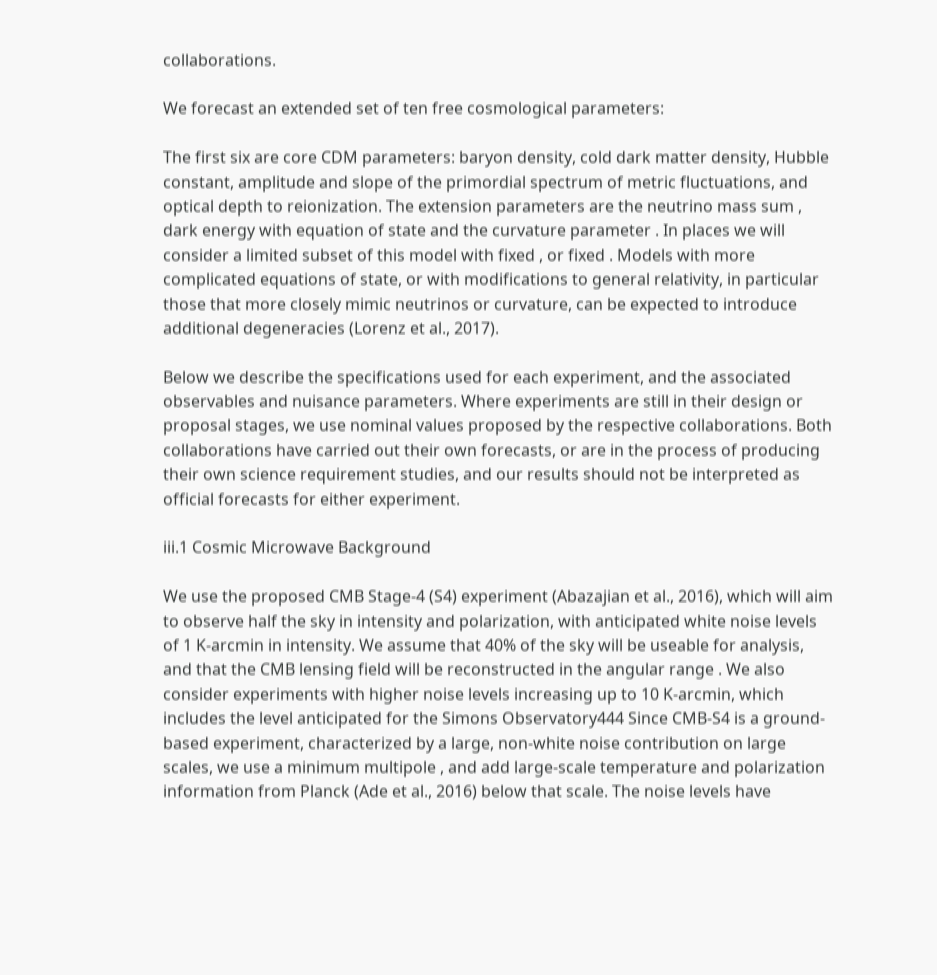collaborations.

We forecast an extended set of ten free cosmological parameters:

The first six are core CDM parameters: baryon density, cold dark matter density, Hubble constant, amplitude and slope of the primordial spectrum of metric fluctuations, and optical depth to reionization. The extension parameters are the neutrino mass sum , dark energy with equation of state and the curvature parameter . In places we will consider a limited subset of this model with fixed , or fixed . Models with more complicated equations of state, or with modifications to general relativity, in particular those that more closely mimic neutrinos or curvature, can be expected to introduce additional degeneracies (Lorenz et al., 2017).

Below we describe the specifications used for each experiment, and the associated observables and nuisance parameters. Where experiments are still in their design or proposal stages, we use nominal values proposed by the respective collaborations. Both collaborations have carried out their own forecasts, or are in the process of producing their own science requirement studies, and our results should not be interpreted as official forecasts for either experiment.

iii.1 Cosmic Microwave Background

We use the proposed CMB Stage-4 (S4) experiment (Abazajian et al., 2016), which will aim to observe half the sky in intensity and polarization, with anticipated white noise levels of 1 K-arcmin in intensity. We assume that 40% of the sky will be useable for analysis, and that the CMB lensing field will be reconstructed in the angular range . We also consider experiments with higher noise levels increasing up to 10 K-arcmin, which includes the level anticipated for the Simons Observatory444 Since CMB-S4 is a ground-based experiment, characterized by a large, non-white noise contribution on large scales, we use a minimum multipole , and add large-scale temperature and polarization information from Planck (Ade et al., 2016) below that scale. The noise levels have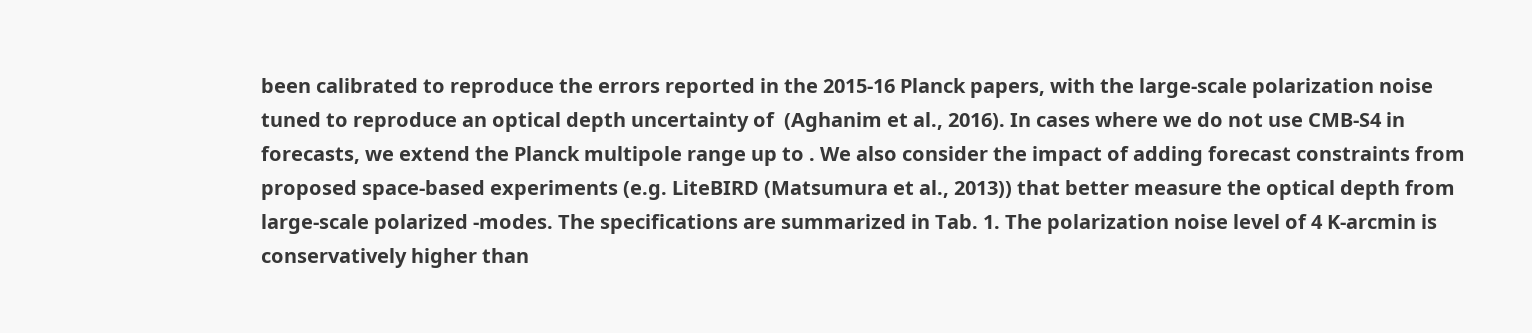been calibrated to reproduce the errors reported in the 2015-16 Planck papers, with the large-scale polarization noise tuned to reproduce an optical depth uncertainty of  (Aghanim et al., 2016). In cases where we do not use CMB-S4 in forecasts, we extend the Planck multipole range up to . We also consider the impact of adding forecast constraints from proposed space-based experiments (e.g. LiteBIRD (Matsumura et al., 2013)) that better measure the optical depth from large-scale polarized -modes. The specifications are summarized in Tab. 1. The polarization noise level of 4 K-arcmin is conservatively higher than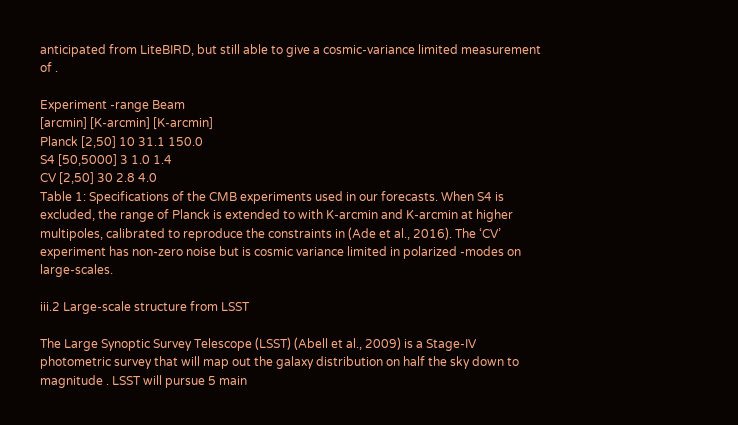anticipated from LiteBIRD, but still able to give a cosmic-variance limited measurement of .

Experiment -range Beam
[arcmin] [K-arcmin] [K-arcmin]
Planck [2,50] 10 31.1 150.0
S4 [50,5000] 3 1.0 1.4
CV [2,50] 30 2.8 4.0
Table 1: Specifications of the CMB experiments used in our forecasts. When S4 is excluded, the range of Planck is extended to with K-arcmin and K-arcmin at higher multipoles, calibrated to reproduce the constraints in (Ade et al., 2016). The ‘CV’ experiment has non-zero noise but is cosmic variance limited in polarized -modes on large-scales.

iii.2 Large-scale structure from LSST

The Large Synoptic Survey Telescope (LSST) (Abell et al., 2009) is a Stage-IV photometric survey that will map out the galaxy distribution on half the sky down to magnitude . LSST will pursue 5 main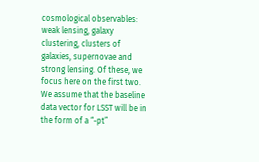cosmological observables: weak lensing, galaxy clustering, clusters of galaxies, supernovae and strong lensing. Of these, we focus here on the first two. We assume that the baseline data vector for LSST will be in the form of a “-pt”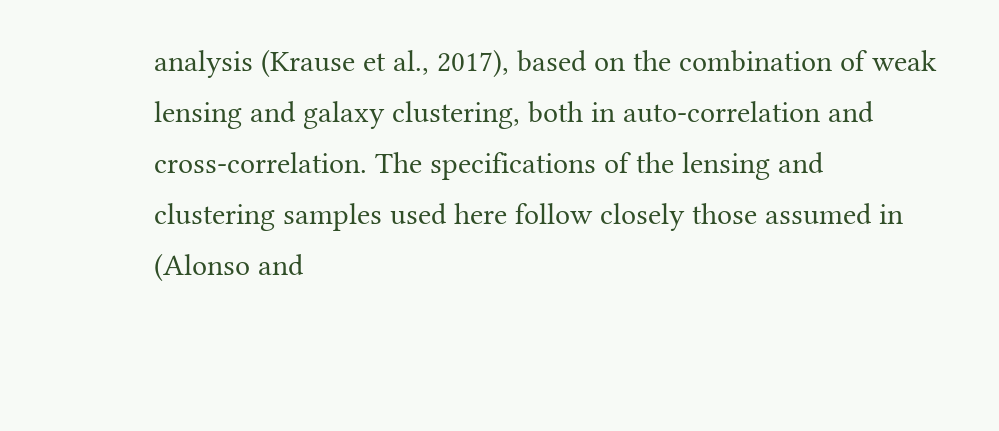analysis (Krause et al., 2017), based on the combination of weak lensing and galaxy clustering, both in auto-correlation and cross-correlation. The specifications of the lensing and clustering samples used here follow closely those assumed in (Alonso and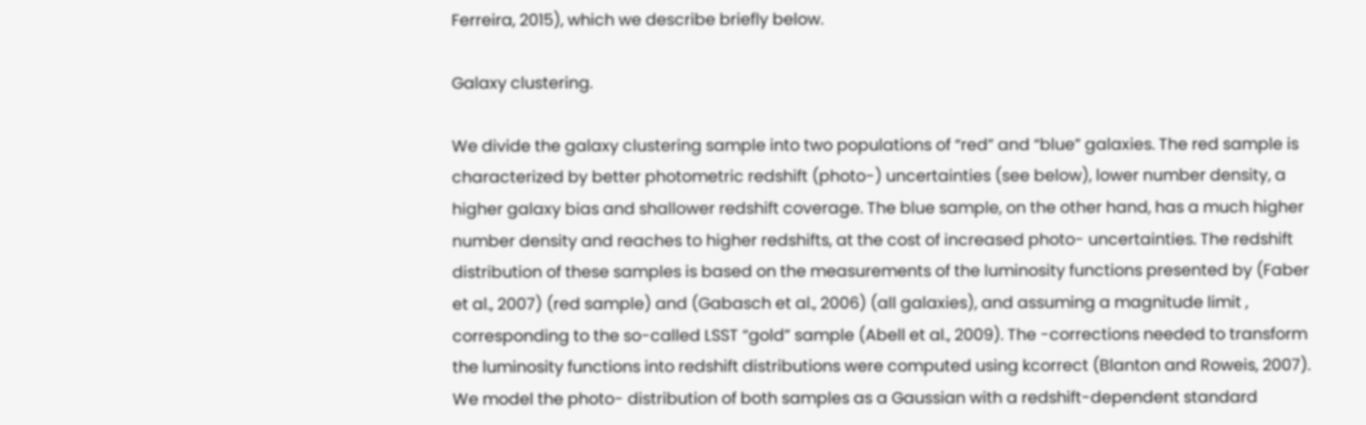Ferreira, 2015), which we describe briefly below.

Galaxy clustering.

We divide the galaxy clustering sample into two populations of “red” and “blue” galaxies. The red sample is characterized by better photometric redshift (photo-) uncertainties (see below), lower number density, a higher galaxy bias and shallower redshift coverage. The blue sample, on the other hand, has a much higher number density and reaches to higher redshifts, at the cost of increased photo- uncertainties. The redshift distribution of these samples is based on the measurements of the luminosity functions presented by (Faber et al., 2007) (red sample) and (Gabasch et al., 2006) (all galaxies), and assuming a magnitude limit , corresponding to the so-called LSST “gold” sample (Abell et al., 2009). The -corrections needed to transform the luminosity functions into redshift distributions were computed using kcorrect (Blanton and Roweis, 2007). We model the photo- distribution of both samples as a Gaussian with a redshift-dependent standard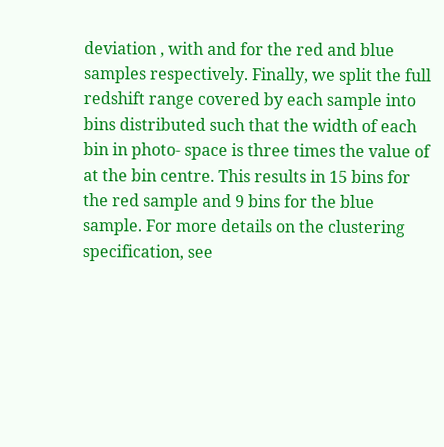deviation , with and for the red and blue samples respectively. Finally, we split the full redshift range covered by each sample into bins distributed such that the width of each bin in photo- space is three times the value of at the bin centre. This results in 15 bins for the red sample and 9 bins for the blue sample. For more details on the clustering specification, see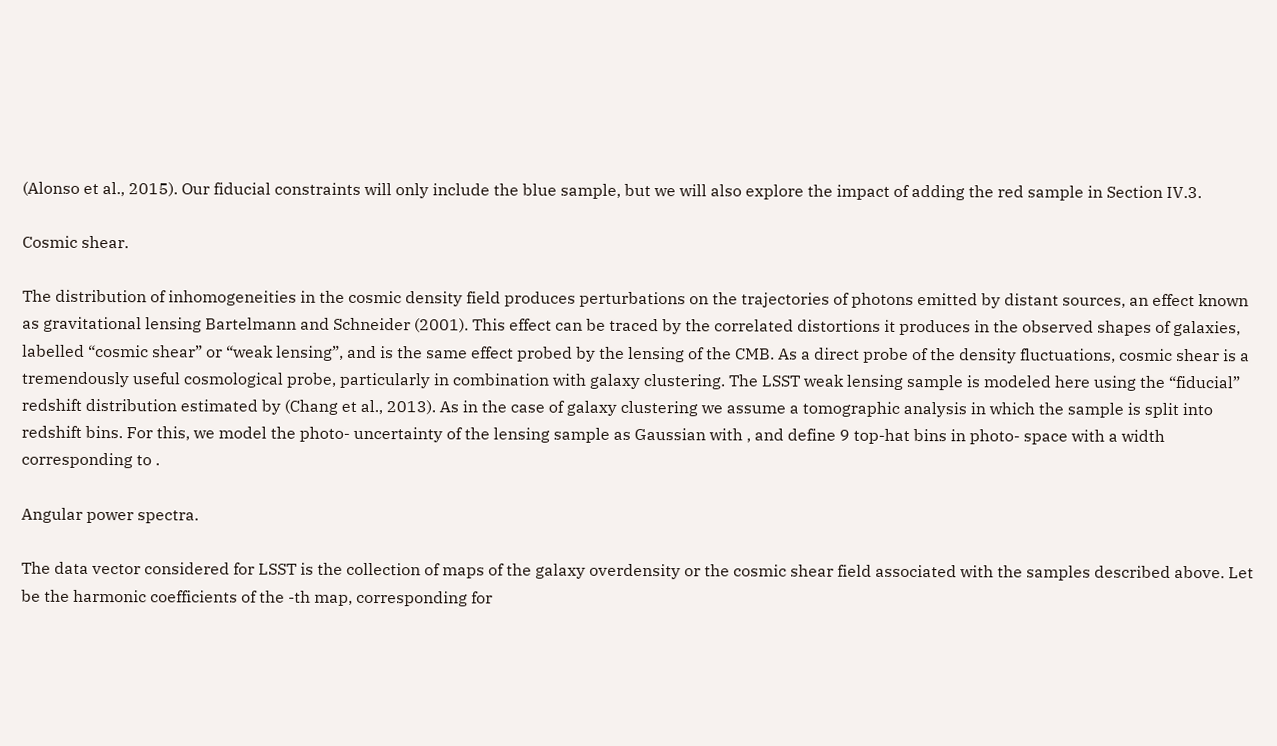(Alonso et al., 2015). Our fiducial constraints will only include the blue sample, but we will also explore the impact of adding the red sample in Section IV.3.

Cosmic shear.

The distribution of inhomogeneities in the cosmic density field produces perturbations on the trajectories of photons emitted by distant sources, an effect known as gravitational lensing Bartelmann and Schneider (2001). This effect can be traced by the correlated distortions it produces in the observed shapes of galaxies, labelled “cosmic shear” or “weak lensing”, and is the same effect probed by the lensing of the CMB. As a direct probe of the density fluctuations, cosmic shear is a tremendously useful cosmological probe, particularly in combination with galaxy clustering. The LSST weak lensing sample is modeled here using the “fiducial” redshift distribution estimated by (Chang et al., 2013). As in the case of galaxy clustering we assume a tomographic analysis in which the sample is split into redshift bins. For this, we model the photo- uncertainty of the lensing sample as Gaussian with , and define 9 top-hat bins in photo- space with a width corresponding to .

Angular power spectra.

The data vector considered for LSST is the collection of maps of the galaxy overdensity or the cosmic shear field associated with the samples described above. Let be the harmonic coefficients of the -th map, corresponding for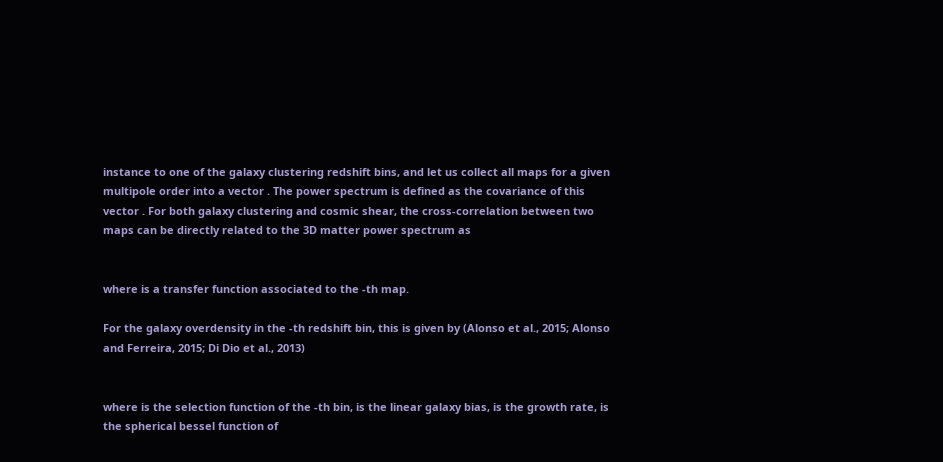instance to one of the galaxy clustering redshift bins, and let us collect all maps for a given multipole order into a vector . The power spectrum is defined as the covariance of this vector . For both galaxy clustering and cosmic shear, the cross-correlation between two maps can be directly related to the 3D matter power spectrum as


where is a transfer function associated to the -th map.

For the galaxy overdensity in the -th redshift bin, this is given by (Alonso et al., 2015; Alonso and Ferreira, 2015; Di Dio et al., 2013)


where is the selection function of the -th bin, is the linear galaxy bias, is the growth rate, is the spherical bessel function of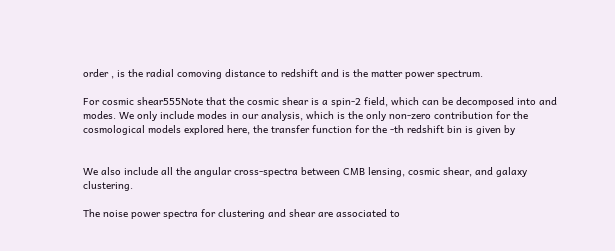order , is the radial comoving distance to redshift and is the matter power spectrum.

For cosmic shear555Note that the cosmic shear is a spin-2 field, which can be decomposed into and modes. We only include modes in our analysis, which is the only non-zero contribution for the cosmological models explored here, the transfer function for the -th redshift bin is given by


We also include all the angular cross-spectra between CMB lensing, cosmic shear, and galaxy clustering.

The noise power spectra for clustering and shear are associated to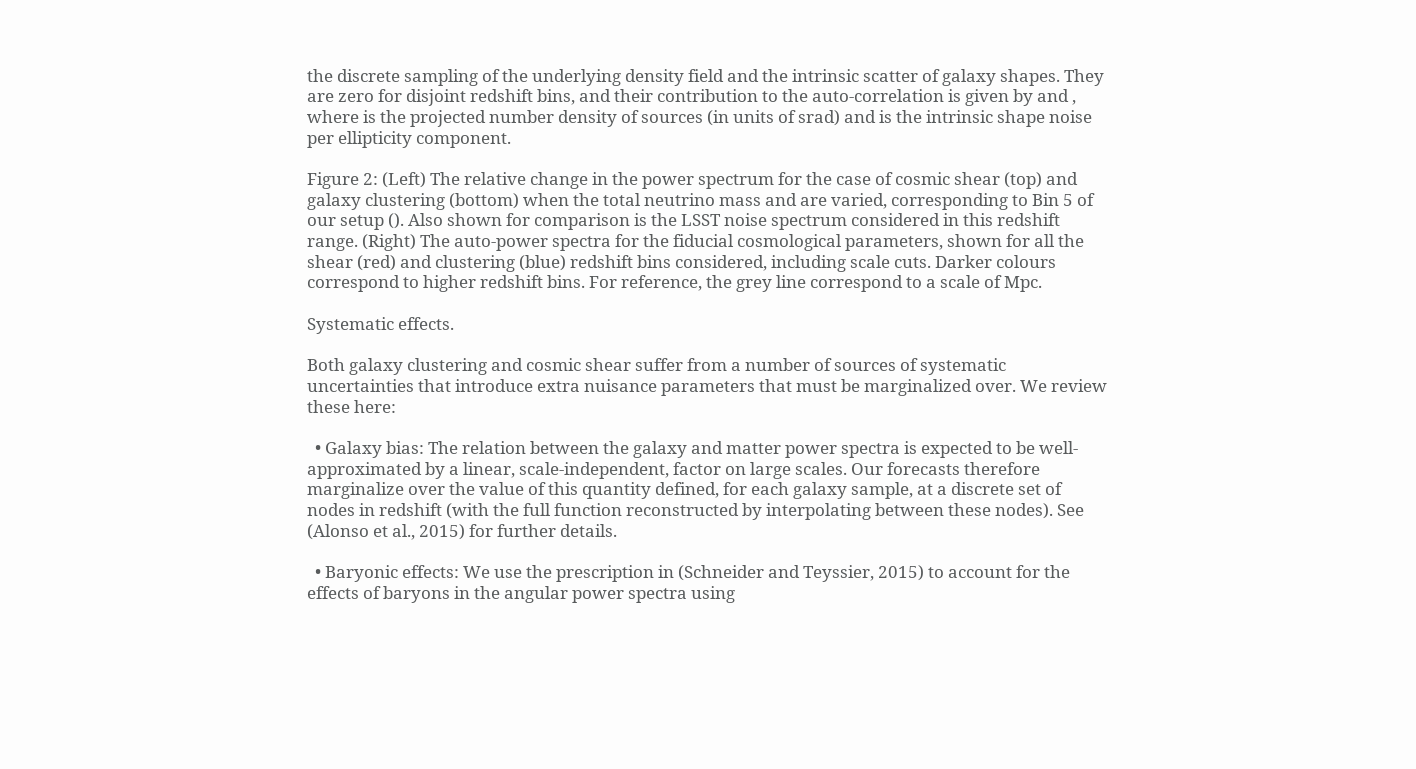the discrete sampling of the underlying density field and the intrinsic scatter of galaxy shapes. They are zero for disjoint redshift bins, and their contribution to the auto-correlation is given by and , where is the projected number density of sources (in units of srad) and is the intrinsic shape noise per ellipticity component.

Figure 2: (Left) The relative change in the power spectrum for the case of cosmic shear (top) and galaxy clustering (bottom) when the total neutrino mass and are varied, corresponding to Bin 5 of our setup (). Also shown for comparison is the LSST noise spectrum considered in this redshift range. (Right) The auto-power spectra for the fiducial cosmological parameters, shown for all the shear (red) and clustering (blue) redshift bins considered, including scale cuts. Darker colours correspond to higher redshift bins. For reference, the grey line correspond to a scale of Mpc.

Systematic effects.

Both galaxy clustering and cosmic shear suffer from a number of sources of systematic uncertainties that introduce extra nuisance parameters that must be marginalized over. We review these here:

  • Galaxy bias: The relation between the galaxy and matter power spectra is expected to be well-approximated by a linear, scale-independent, factor on large scales. Our forecasts therefore marginalize over the value of this quantity defined, for each galaxy sample, at a discrete set of nodes in redshift (with the full function reconstructed by interpolating between these nodes). See (Alonso et al., 2015) for further details.

  • Baryonic effects: We use the prescription in (Schneider and Teyssier, 2015) to account for the effects of baryons in the angular power spectra using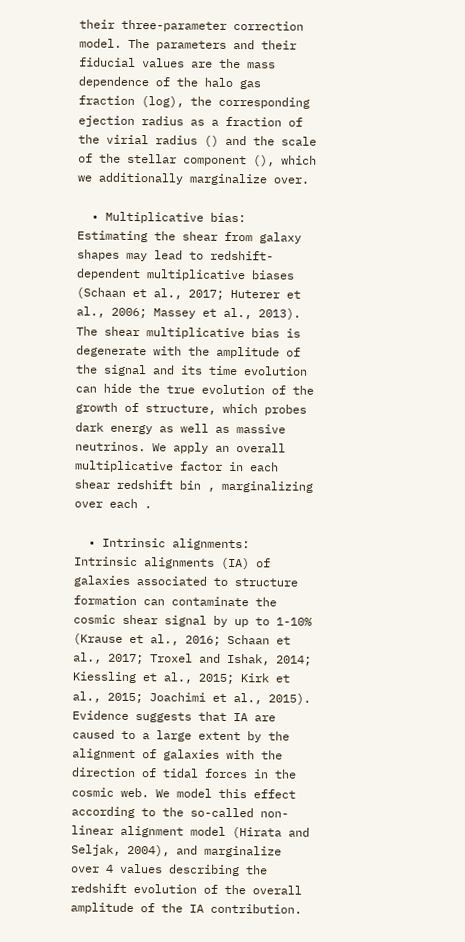their three-parameter correction model. The parameters and their fiducial values are the mass dependence of the halo gas fraction (log), the corresponding ejection radius as a fraction of the virial radius () and the scale of the stellar component (), which we additionally marginalize over.

  • Multiplicative bias: Estimating the shear from galaxy shapes may lead to redshift-dependent multiplicative biases (Schaan et al., 2017; Huterer et al., 2006; Massey et al., 2013). The shear multiplicative bias is degenerate with the amplitude of the signal and its time evolution can hide the true evolution of the growth of structure, which probes dark energy as well as massive neutrinos. We apply an overall multiplicative factor in each shear redshift bin , marginalizing over each .

  • Intrinsic alignments: Intrinsic alignments (IA) of galaxies associated to structure formation can contaminate the cosmic shear signal by up to 1-10% (Krause et al., 2016; Schaan et al., 2017; Troxel and Ishak, 2014; Kiessling et al., 2015; Kirk et al., 2015; Joachimi et al., 2015). Evidence suggests that IA are caused to a large extent by the alignment of galaxies with the direction of tidal forces in the cosmic web. We model this effect according to the so-called non-linear alignment model (Hirata and Seljak, 2004), and marginalize over 4 values describing the redshift evolution of the overall amplitude of the IA contribution.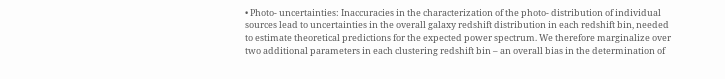• Photo- uncertainties: Inaccuracies in the characterization of the photo- distribution of individual sources lead to uncertainties in the overall galaxy redshift distribution in each redshift bin, needed to estimate theoretical predictions for the expected power spectrum. We therefore marginalize over two additional parameters in each clustering redshift bin – an overall bias in the determination of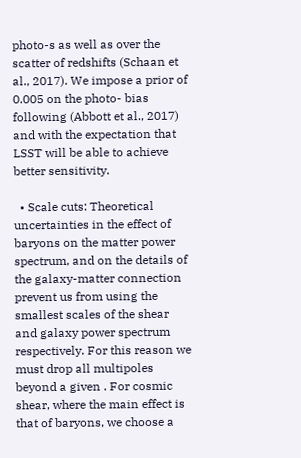photo-s as well as over the scatter of redshifts (Schaan et al., 2017). We impose a prior of 0.005 on the photo- bias following (Abbott et al., 2017) and with the expectation that LSST will be able to achieve better sensitivity.

  • Scale cuts: Theoretical uncertainties in the effect of baryons on the matter power spectrum, and on the details of the galaxy-matter connection prevent us from using the smallest scales of the shear and galaxy power spectrum respectively. For this reason we must drop all multipoles beyond a given . For cosmic shear, where the main effect is that of baryons, we choose a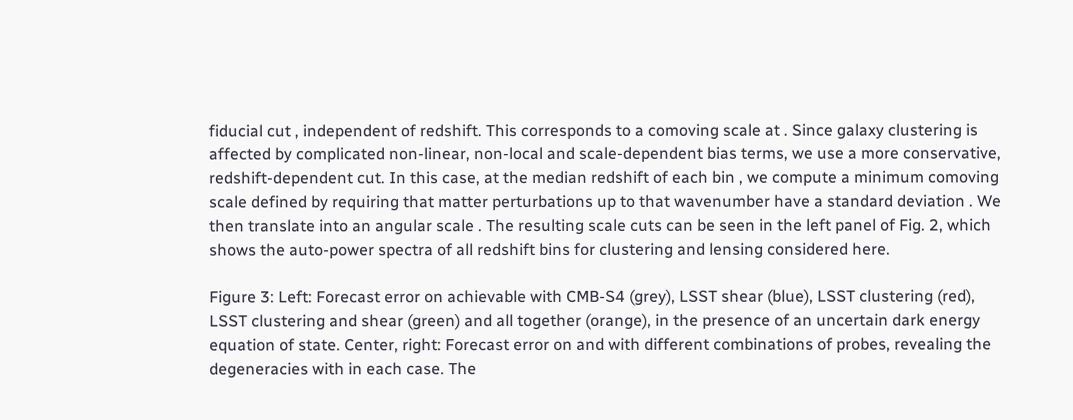fiducial cut , independent of redshift. This corresponds to a comoving scale at . Since galaxy clustering is affected by complicated non-linear, non-local and scale-dependent bias terms, we use a more conservative, redshift-dependent cut. In this case, at the median redshift of each bin , we compute a minimum comoving scale defined by requiring that matter perturbations up to that wavenumber have a standard deviation . We then translate into an angular scale . The resulting scale cuts can be seen in the left panel of Fig. 2, which shows the auto-power spectra of all redshift bins for clustering and lensing considered here.

Figure 3: Left: Forecast error on achievable with CMB-S4 (grey), LSST shear (blue), LSST clustering (red), LSST clustering and shear (green) and all together (orange), in the presence of an uncertain dark energy equation of state. Center, right: Forecast error on and with different combinations of probes, revealing the degeneracies with in each case. The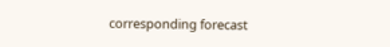corresponding forecast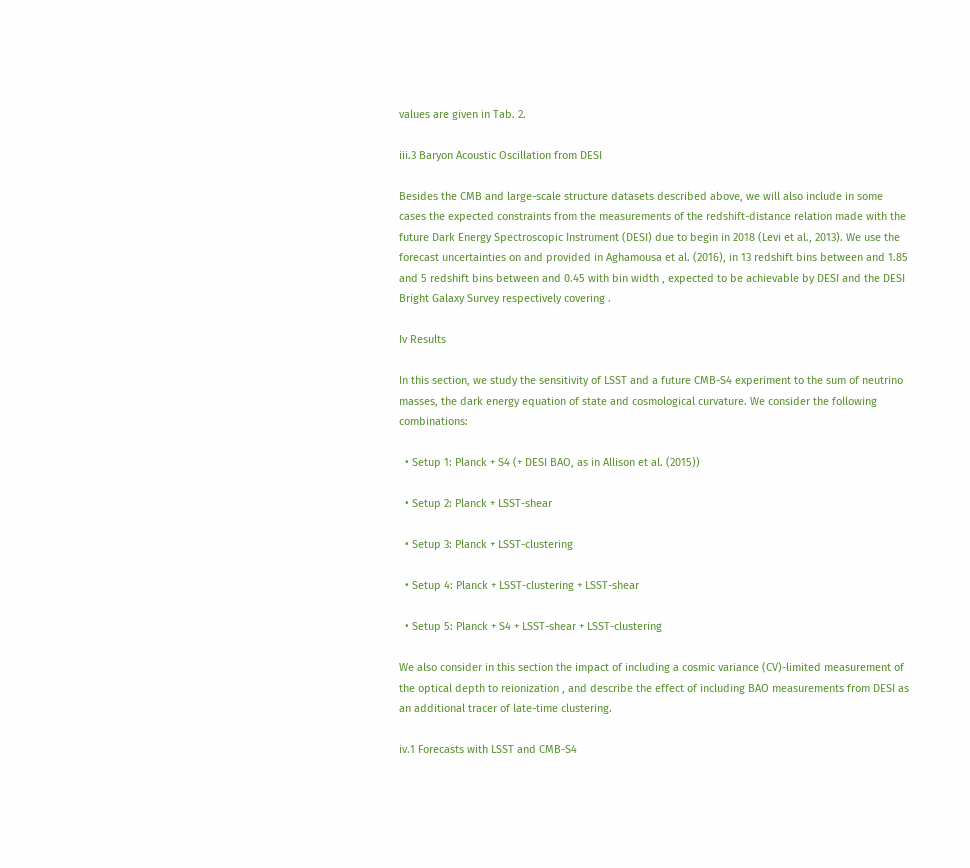values are given in Tab. 2.

iii.3 Baryon Acoustic Oscillation from DESI

Besides the CMB and large-scale structure datasets described above, we will also include in some cases the expected constraints from the measurements of the redshift-distance relation made with the future Dark Energy Spectroscopic Instrument (DESI) due to begin in 2018 (Levi et al., 2013). We use the forecast uncertainties on and provided in Aghamousa et al. (2016), in 13 redshift bins between and 1.85 and 5 redshift bins between and 0.45 with bin width , expected to be achievable by DESI and the DESI Bright Galaxy Survey respectively covering .

Iv Results

In this section, we study the sensitivity of LSST and a future CMB-S4 experiment to the sum of neutrino masses, the dark energy equation of state and cosmological curvature. We consider the following combinations:

  • Setup 1: Planck + S4 (+ DESI BAO, as in Allison et al. (2015))

  • Setup 2: Planck + LSST-shear

  • Setup 3: Planck + LSST-clustering

  • Setup 4: Planck + LSST-clustering + LSST-shear

  • Setup 5: Planck + S4 + LSST-shear + LSST-clustering

We also consider in this section the impact of including a cosmic variance (CV)-limited measurement of the optical depth to reionization , and describe the effect of including BAO measurements from DESI as an additional tracer of late-time clustering.

iv.1 Forecasts with LSST and CMB-S4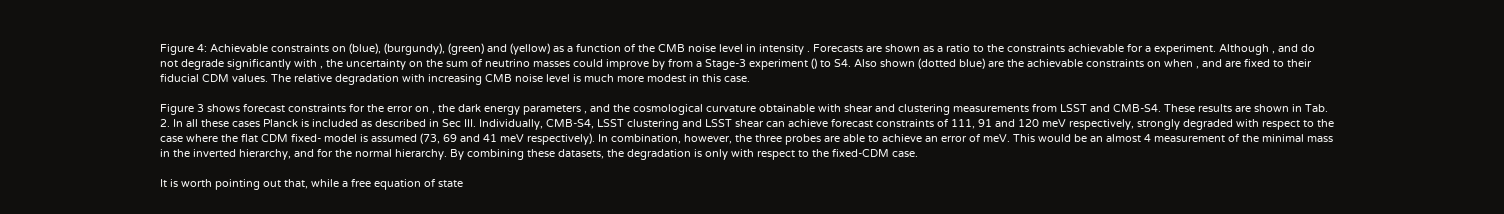Figure 4: Achievable constraints on (blue), (burgundy), (green) and (yellow) as a function of the CMB noise level in intensity . Forecasts are shown as a ratio to the constraints achievable for a experiment. Although , and do not degrade significantly with , the uncertainty on the sum of neutrino masses could improve by from a Stage-3 experiment () to S4. Also shown (dotted blue) are the achievable constraints on when , and are fixed to their fiducial CDM values. The relative degradation with increasing CMB noise level is much more modest in this case.

Figure 3 shows forecast constraints for the error on , the dark energy parameters , and the cosmological curvature obtainable with shear and clustering measurements from LSST and CMB-S4. These results are shown in Tab. 2. In all these cases Planck is included as described in Sec III. Individually, CMB-S4, LSST clustering and LSST shear can achieve forecast constraints of 111, 91 and 120 meV respectively, strongly degraded with respect to the case where the flat CDM fixed- model is assumed (73, 69 and 41 meV respectively). In combination, however, the three probes are able to achieve an error of meV. This would be an almost 4 measurement of the minimal mass in the inverted hierarchy, and for the normal hierarchy. By combining these datasets, the degradation is only with respect to the fixed-CDM case.

It is worth pointing out that, while a free equation of state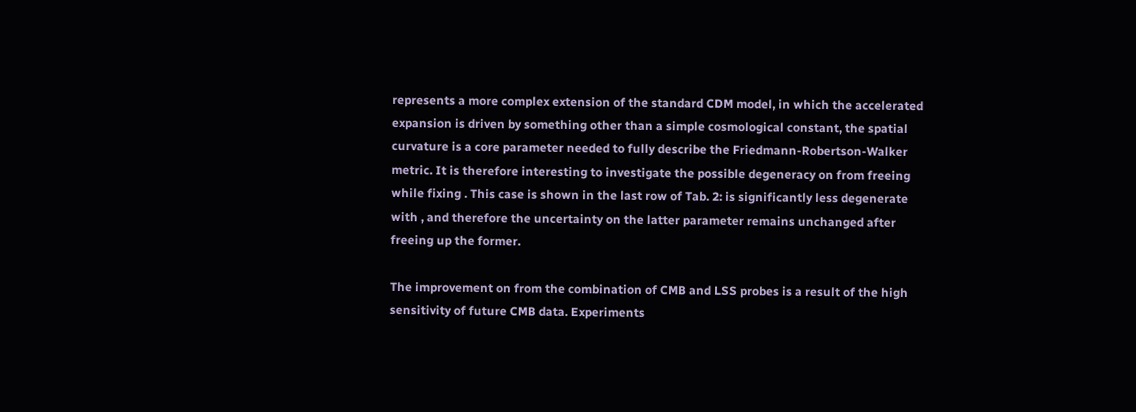represents a more complex extension of the standard CDM model, in which the accelerated expansion is driven by something other than a simple cosmological constant, the spatial curvature is a core parameter needed to fully describe the Friedmann-Robertson-Walker metric. It is therefore interesting to investigate the possible degeneracy on from freeing while fixing . This case is shown in the last row of Tab. 2: is significantly less degenerate with , and therefore the uncertainty on the latter parameter remains unchanged after freeing up the former.

The improvement on from the combination of CMB and LSS probes is a result of the high sensitivity of future CMB data. Experiments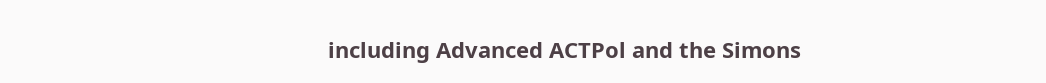including Advanced ACTPol and the Simons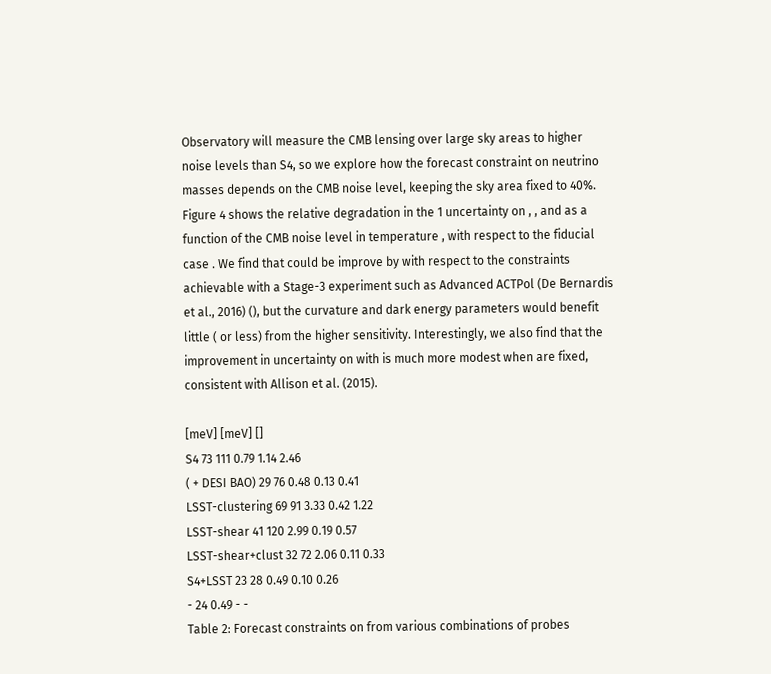Observatory will measure the CMB lensing over large sky areas to higher noise levels than S4, so we explore how the forecast constraint on neutrino masses depends on the CMB noise level, keeping the sky area fixed to 40%. Figure 4 shows the relative degradation in the 1 uncertainty on , , and as a function of the CMB noise level in temperature , with respect to the fiducial case . We find that could be improve by with respect to the constraints achievable with a Stage-3 experiment such as Advanced ACTPol (De Bernardis et al., 2016) (), but the curvature and dark energy parameters would benefit little ( or less) from the higher sensitivity. Interestingly, we also find that the improvement in uncertainty on with is much more modest when are fixed, consistent with Allison et al. (2015).

[meV] [meV] []
S4 73 111 0.79 1.14 2.46
( + DESI BAO) 29 76 0.48 0.13 0.41
LSST-clustering 69 91 3.33 0.42 1.22
LSST-shear 41 120 2.99 0.19 0.57
LSST-shear+clust 32 72 2.06 0.11 0.33
S4+LSST 23 28 0.49 0.10 0.26
- 24 0.49 - -
Table 2: Forecast constraints on from various combinations of probes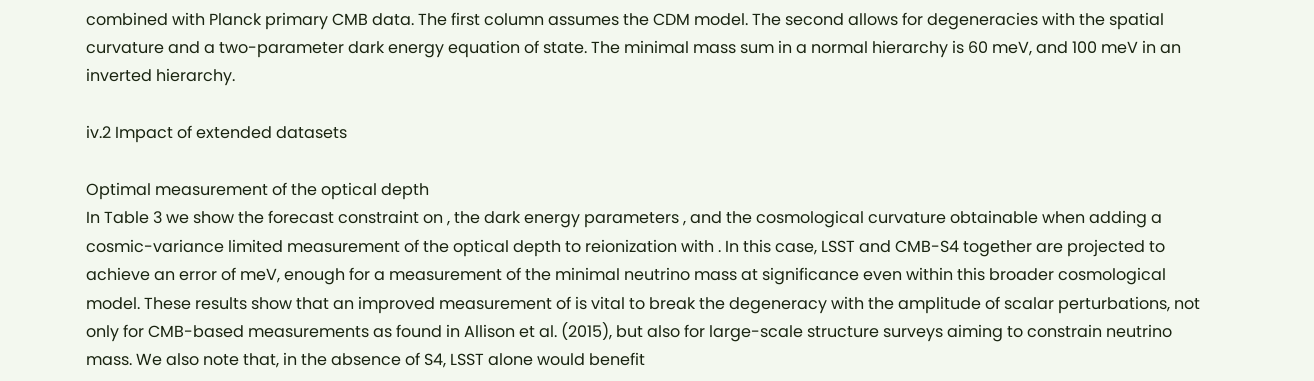combined with Planck primary CMB data. The first column assumes the CDM model. The second allows for degeneracies with the spatial curvature and a two-parameter dark energy equation of state. The minimal mass sum in a normal hierarchy is 60 meV, and 100 meV in an inverted hierarchy.

iv.2 Impact of extended datasets

Optimal measurement of the optical depth
In Table 3 we show the forecast constraint on , the dark energy parameters , and the cosmological curvature obtainable when adding a cosmic-variance limited measurement of the optical depth to reionization with . In this case, LSST and CMB-S4 together are projected to achieve an error of meV, enough for a measurement of the minimal neutrino mass at significance even within this broader cosmological model. These results show that an improved measurement of is vital to break the degeneracy with the amplitude of scalar perturbations, not only for CMB-based measurements as found in Allison et al. (2015), but also for large-scale structure surveys aiming to constrain neutrino mass. We also note that, in the absence of S4, LSST alone would benefit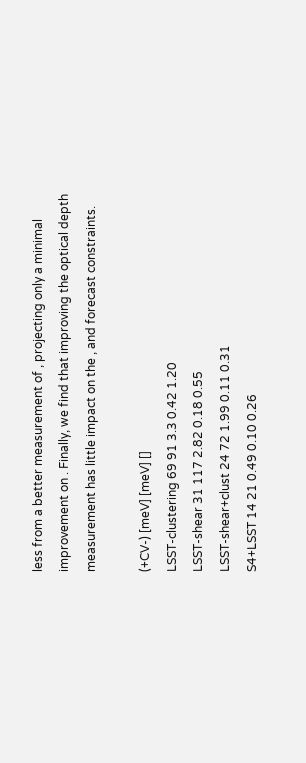less from a better measurement of , projecting only a minimal improvement on . Finally, we find that improving the optical depth measurement has little impact on the , and forecast constraints.

(+CV-) [meV] [meV] []
LSST-clustering 69 91 3.3 0.42 1.20
LSST-shear 31 117 2.82 0.18 0.55
LSST-shear+clust 24 72 1.99 0.11 0.31
S4+LSST 14 21 0.49 0.10 0.26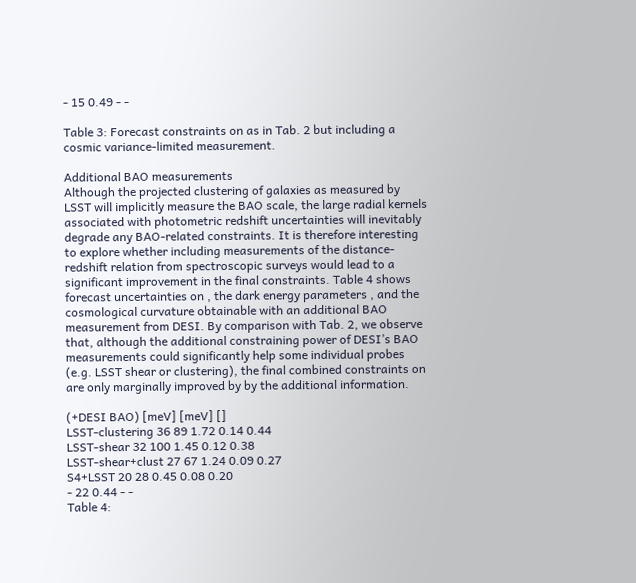- 15 0.49 - -

Table 3: Forecast constraints on as in Tab. 2 but including a cosmic variance-limited measurement.

Additional BAO measurements
Although the projected clustering of galaxies as measured by LSST will implicitly measure the BAO scale, the large radial kernels associated with photometric redshift uncertainties will inevitably degrade any BAO-related constraints. It is therefore interesting to explore whether including measurements of the distance-redshift relation from spectroscopic surveys would lead to a significant improvement in the final constraints. Table 4 shows forecast uncertainties on , the dark energy parameters , and the cosmological curvature obtainable with an additional BAO measurement from DESI. By comparison with Tab. 2, we observe that, although the additional constraining power of DESI’s BAO measurements could significantly help some individual probes (e.g. LSST shear or clustering), the final combined constraints on are only marginally improved by by the additional information.

(+DESI BAO) [meV] [meV] []
LSST-clustering 36 89 1.72 0.14 0.44
LSST-shear 32 100 1.45 0.12 0.38
LSST-shear+clust 27 67 1.24 0.09 0.27
S4+LSST 20 28 0.45 0.08 0.20
- 22 0.44 - -
Table 4: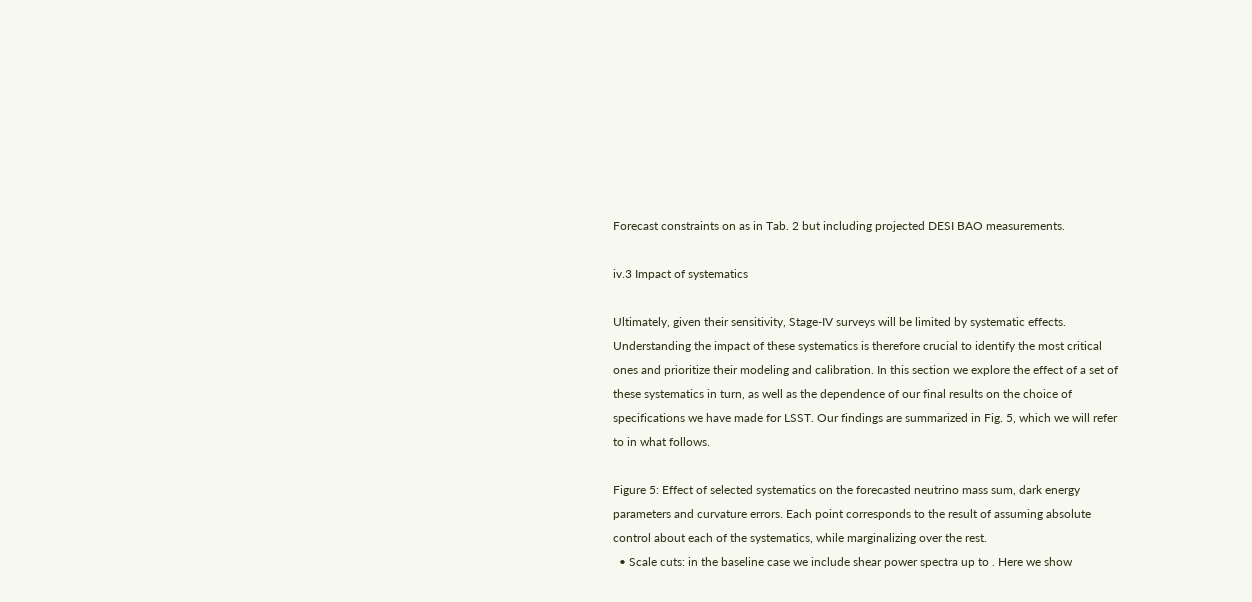Forecast constraints on as in Tab. 2 but including projected DESI BAO measurements.

iv.3 Impact of systematics

Ultimately, given their sensitivity, Stage-IV surveys will be limited by systematic effects. Understanding the impact of these systematics is therefore crucial to identify the most critical ones and prioritize their modeling and calibration. In this section we explore the effect of a set of these systematics in turn, as well as the dependence of our final results on the choice of specifications we have made for LSST. Our findings are summarized in Fig. 5, which we will refer to in what follows.

Figure 5: Effect of selected systematics on the forecasted neutrino mass sum, dark energy parameters and curvature errors. Each point corresponds to the result of assuming absolute control about each of the systematics, while marginalizing over the rest.
  • Scale cuts: in the baseline case we include shear power spectra up to . Here we show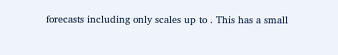forecasts including only scales up to . This has a small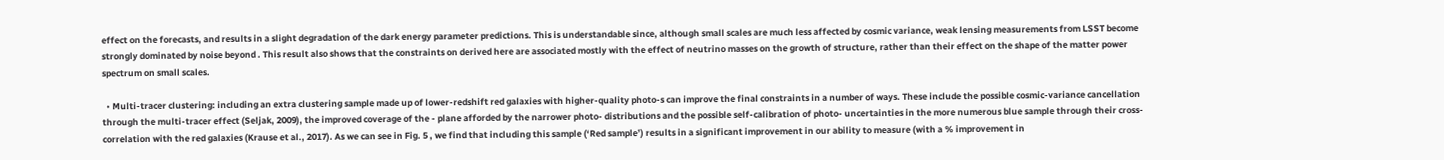effect on the forecasts, and results in a slight degradation of the dark energy parameter predictions. This is understandable since, although small scales are much less affected by cosmic variance, weak lensing measurements from LSST become strongly dominated by noise beyond . This result also shows that the constraints on derived here are associated mostly with the effect of neutrino masses on the growth of structure, rather than their effect on the shape of the matter power spectrum on small scales.

  • Multi-tracer clustering: including an extra clustering sample made up of lower-redshift red galaxies with higher-quality photo-s can improve the final constraints in a number of ways. These include the possible cosmic-variance cancellation through the multi-tracer effect (Seljak, 2009), the improved coverage of the - plane afforded by the narrower photo- distributions and the possible self-calibration of photo- uncertainties in the more numerous blue sample through their cross-correlation with the red galaxies (Krause et al., 2017). As we can see in Fig. 5 , we find that including this sample (‘Red sample’) results in a significant improvement in our ability to measure (with a % improvement in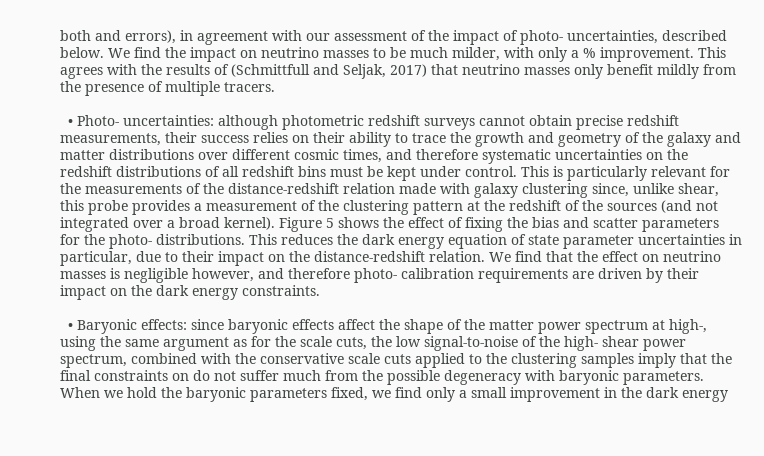both and errors), in agreement with our assessment of the impact of photo- uncertainties, described below. We find the impact on neutrino masses to be much milder, with only a % improvement. This agrees with the results of (Schmittfull and Seljak, 2017) that neutrino masses only benefit mildly from the presence of multiple tracers.

  • Photo- uncertainties: although photometric redshift surveys cannot obtain precise redshift measurements, their success relies on their ability to trace the growth and geometry of the galaxy and matter distributions over different cosmic times, and therefore systematic uncertainties on the redshift distributions of all redshift bins must be kept under control. This is particularly relevant for the measurements of the distance-redshift relation made with galaxy clustering since, unlike shear, this probe provides a measurement of the clustering pattern at the redshift of the sources (and not integrated over a broad kernel). Figure 5 shows the effect of fixing the bias and scatter parameters for the photo- distributions. This reduces the dark energy equation of state parameter uncertainties in particular, due to their impact on the distance-redshift relation. We find that the effect on neutrino masses is negligible however, and therefore photo- calibration requirements are driven by their impact on the dark energy constraints.

  • Baryonic effects: since baryonic effects affect the shape of the matter power spectrum at high-, using the same argument as for the scale cuts, the low signal-to-noise of the high- shear power spectrum, combined with the conservative scale cuts applied to the clustering samples imply that the final constraints on do not suffer much from the possible degeneracy with baryonic parameters. When we hold the baryonic parameters fixed, we find only a small improvement in the dark energy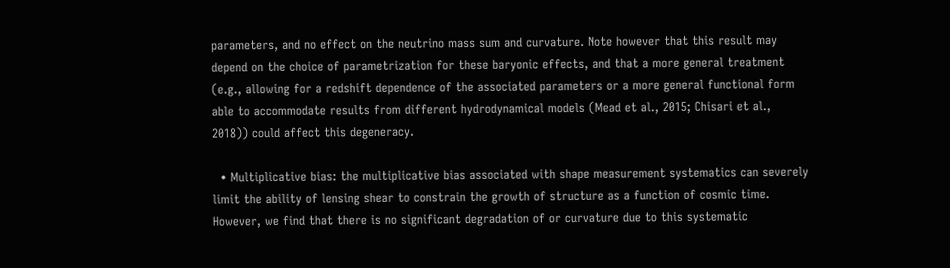parameters, and no effect on the neutrino mass sum and curvature. Note however that this result may depend on the choice of parametrization for these baryonic effects, and that a more general treatment (e.g., allowing for a redshift dependence of the associated parameters or a more general functional form able to accommodate results from different hydrodynamical models (Mead et al., 2015; Chisari et al., 2018)) could affect this degeneracy.

  • Multiplicative bias: the multiplicative bias associated with shape measurement systematics can severely limit the ability of lensing shear to constrain the growth of structure as a function of cosmic time. However, we find that there is no significant degradation of or curvature due to this systematic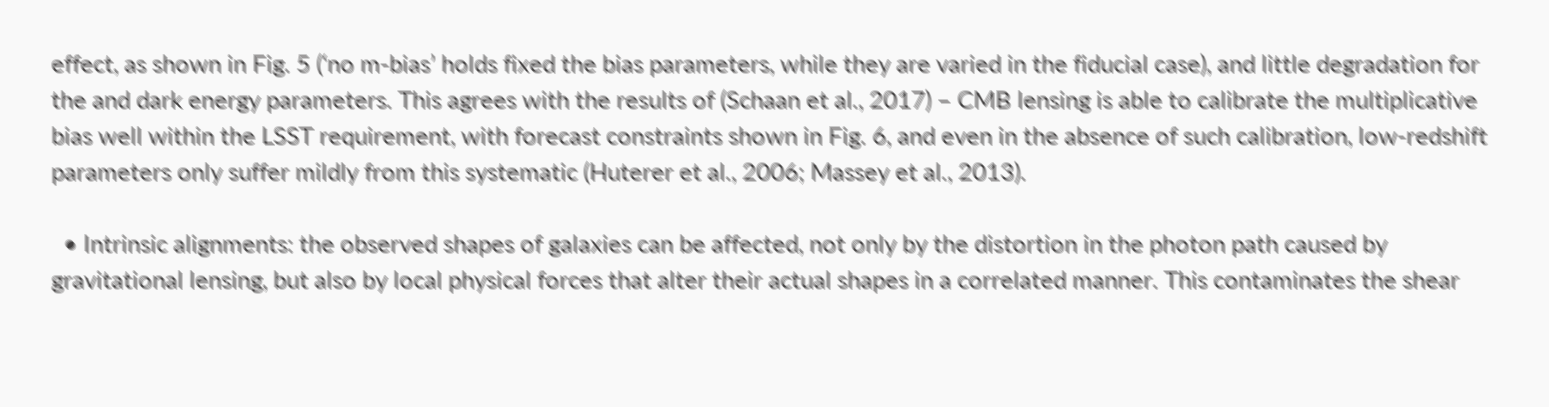effect, as shown in Fig. 5 (‘no m-bias’ holds fixed the bias parameters, while they are varied in the fiducial case), and little degradation for the and dark energy parameters. This agrees with the results of (Schaan et al., 2017) – CMB lensing is able to calibrate the multiplicative bias well within the LSST requirement, with forecast constraints shown in Fig. 6, and even in the absence of such calibration, low-redshift parameters only suffer mildly from this systematic (Huterer et al., 2006; Massey et al., 2013).

  • Intrinsic alignments: the observed shapes of galaxies can be affected, not only by the distortion in the photon path caused by gravitational lensing, but also by local physical forces that alter their actual shapes in a correlated manner. This contaminates the shear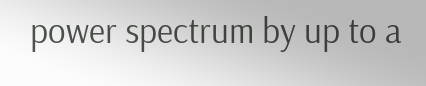power spectrum by up to a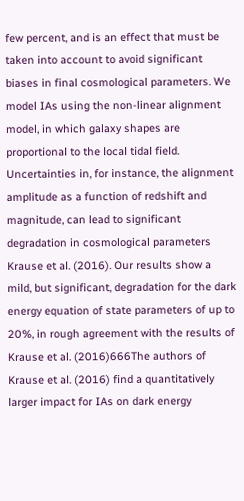few percent, and is an effect that must be taken into account to avoid significant biases in final cosmological parameters. We model IAs using the non-linear alignment model, in which galaxy shapes are proportional to the local tidal field. Uncertainties in, for instance, the alignment amplitude as a function of redshift and magnitude, can lead to significant degradation in cosmological parameters Krause et al. (2016). Our results show a mild, but significant, degradation for the dark energy equation of state parameters of up to 20%, in rough agreement with the results of Krause et al. (2016)666The authors of Krause et al. (2016) find a quantitatively larger impact for IAs on dark energy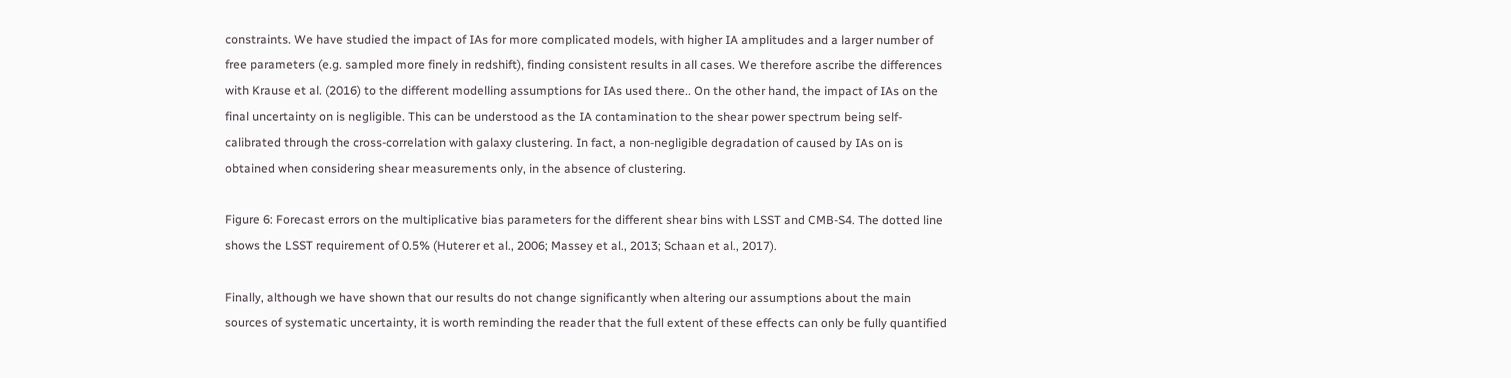constraints. We have studied the impact of IAs for more complicated models, with higher IA amplitudes and a larger number of free parameters (e.g. sampled more finely in redshift), finding consistent results in all cases. We therefore ascribe the differences with Krause et al. (2016) to the different modelling assumptions for IAs used there.. On the other hand, the impact of IAs on the final uncertainty on is negligible. This can be understood as the IA contamination to the shear power spectrum being self-calibrated through the cross-correlation with galaxy clustering. In fact, a non-negligible degradation of caused by IAs on is obtained when considering shear measurements only, in the absence of clustering.

Figure 6: Forecast errors on the multiplicative bias parameters for the different shear bins with LSST and CMB-S4. The dotted line shows the LSST requirement of 0.5% (Huterer et al., 2006; Massey et al., 2013; Schaan et al., 2017).

Finally, although we have shown that our results do not change significantly when altering our assumptions about the main sources of systematic uncertainty, it is worth reminding the reader that the full extent of these effects can only be fully quantified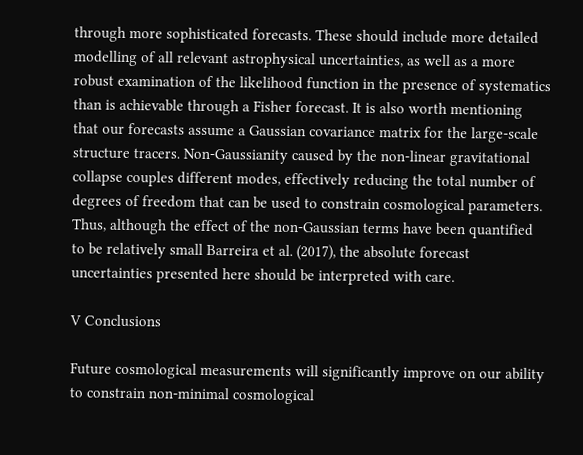through more sophisticated forecasts. These should include more detailed modelling of all relevant astrophysical uncertainties, as well as a more robust examination of the likelihood function in the presence of systematics than is achievable through a Fisher forecast. It is also worth mentioning that our forecasts assume a Gaussian covariance matrix for the large-scale structure tracers. Non-Gaussianity caused by the non-linear gravitational collapse couples different modes, effectively reducing the total number of degrees of freedom that can be used to constrain cosmological parameters. Thus, although the effect of the non-Gaussian terms have been quantified to be relatively small Barreira et al. (2017), the absolute forecast uncertainties presented here should be interpreted with care.

V Conclusions

Future cosmological measurements will significantly improve on our ability to constrain non-minimal cosmological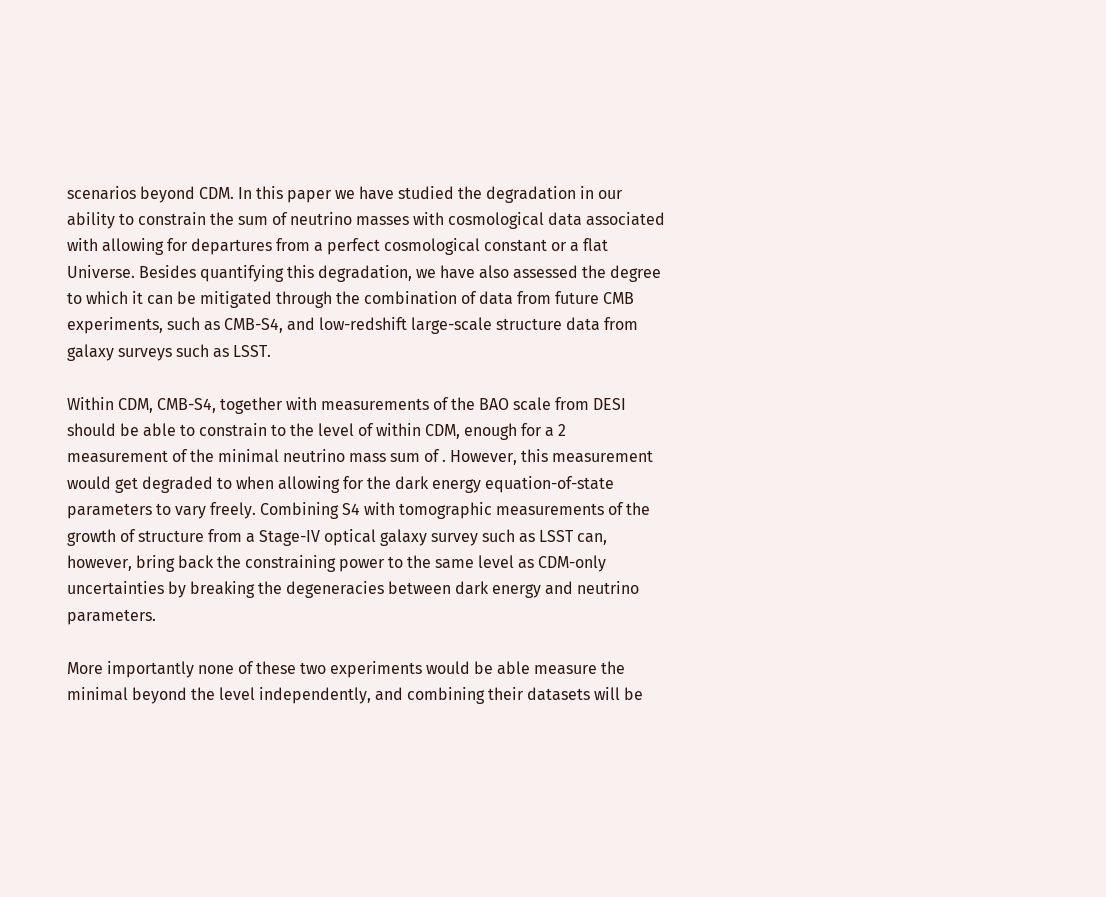scenarios beyond CDM. In this paper we have studied the degradation in our ability to constrain the sum of neutrino masses with cosmological data associated with allowing for departures from a perfect cosmological constant or a flat Universe. Besides quantifying this degradation, we have also assessed the degree to which it can be mitigated through the combination of data from future CMB experiments, such as CMB-S4, and low-redshift large-scale structure data from galaxy surveys such as LSST.

Within CDM, CMB-S4, together with measurements of the BAO scale from DESI should be able to constrain to the level of within CDM, enough for a 2 measurement of the minimal neutrino mass sum of . However, this measurement would get degraded to when allowing for the dark energy equation-of-state parameters to vary freely. Combining S4 with tomographic measurements of the growth of structure from a Stage-IV optical galaxy survey such as LSST can, however, bring back the constraining power to the same level as CDM-only uncertainties by breaking the degeneracies between dark energy and neutrino parameters.

More importantly none of these two experiments would be able measure the minimal beyond the level independently, and combining their datasets will be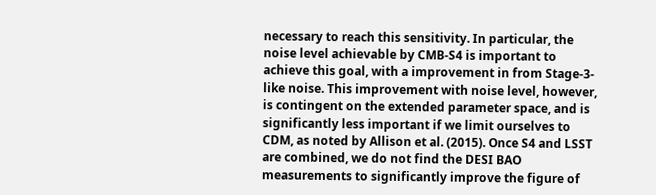necessary to reach this sensitivity. In particular, the noise level achievable by CMB-S4 is important to achieve this goal, with a improvement in from Stage-3-like noise. This improvement with noise level, however, is contingent on the extended parameter space, and is significantly less important if we limit ourselves to CDM, as noted by Allison et al. (2015). Once S4 and LSST are combined, we do not find the DESI BAO measurements to significantly improve the figure of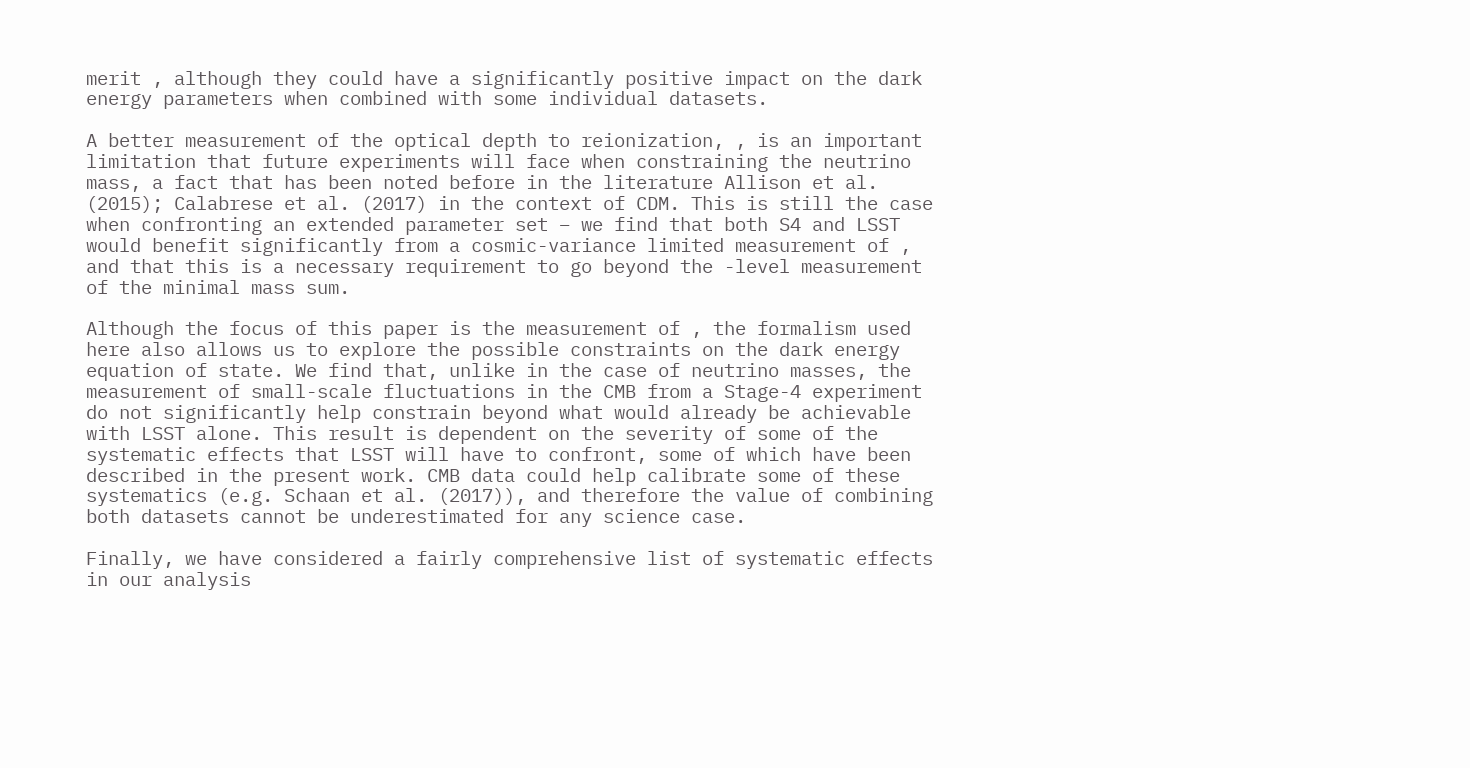merit , although they could have a significantly positive impact on the dark energy parameters when combined with some individual datasets.

A better measurement of the optical depth to reionization, , is an important limitation that future experiments will face when constraining the neutrino mass, a fact that has been noted before in the literature Allison et al. (2015); Calabrese et al. (2017) in the context of CDM. This is still the case when confronting an extended parameter set – we find that both S4 and LSST would benefit significantly from a cosmic-variance limited measurement of , and that this is a necessary requirement to go beyond the -level measurement of the minimal mass sum.

Although the focus of this paper is the measurement of , the formalism used here also allows us to explore the possible constraints on the dark energy equation of state. We find that, unlike in the case of neutrino masses, the measurement of small-scale fluctuations in the CMB from a Stage-4 experiment do not significantly help constrain beyond what would already be achievable with LSST alone. This result is dependent on the severity of some of the systematic effects that LSST will have to confront, some of which have been described in the present work. CMB data could help calibrate some of these systematics (e.g. Schaan et al. (2017)), and therefore the value of combining both datasets cannot be underestimated for any science case.

Finally, we have considered a fairly comprehensive list of systematic effects in our analysis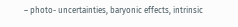– photo- uncertainties, baryonic effects, intrinsic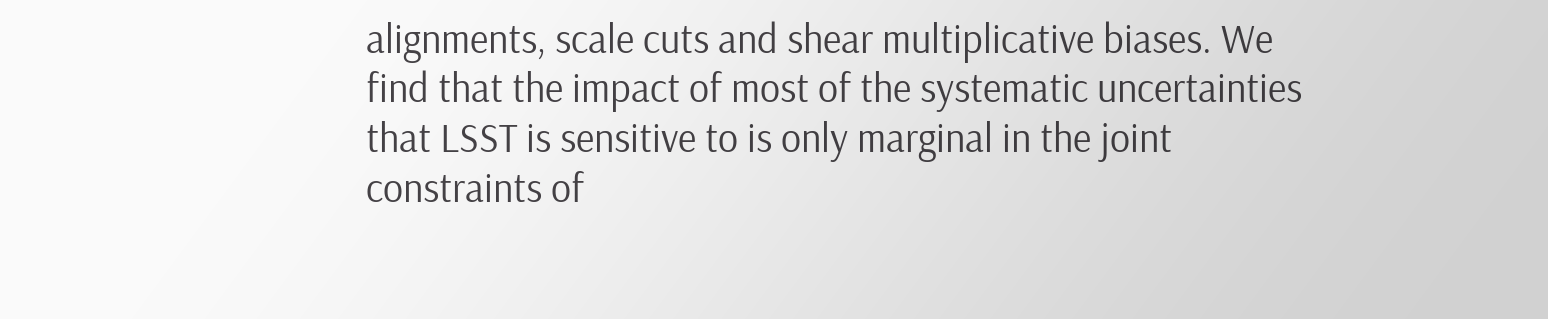alignments, scale cuts and shear multiplicative biases. We find that the impact of most of the systematic uncertainties that LSST is sensitive to is only marginal in the joint constraints of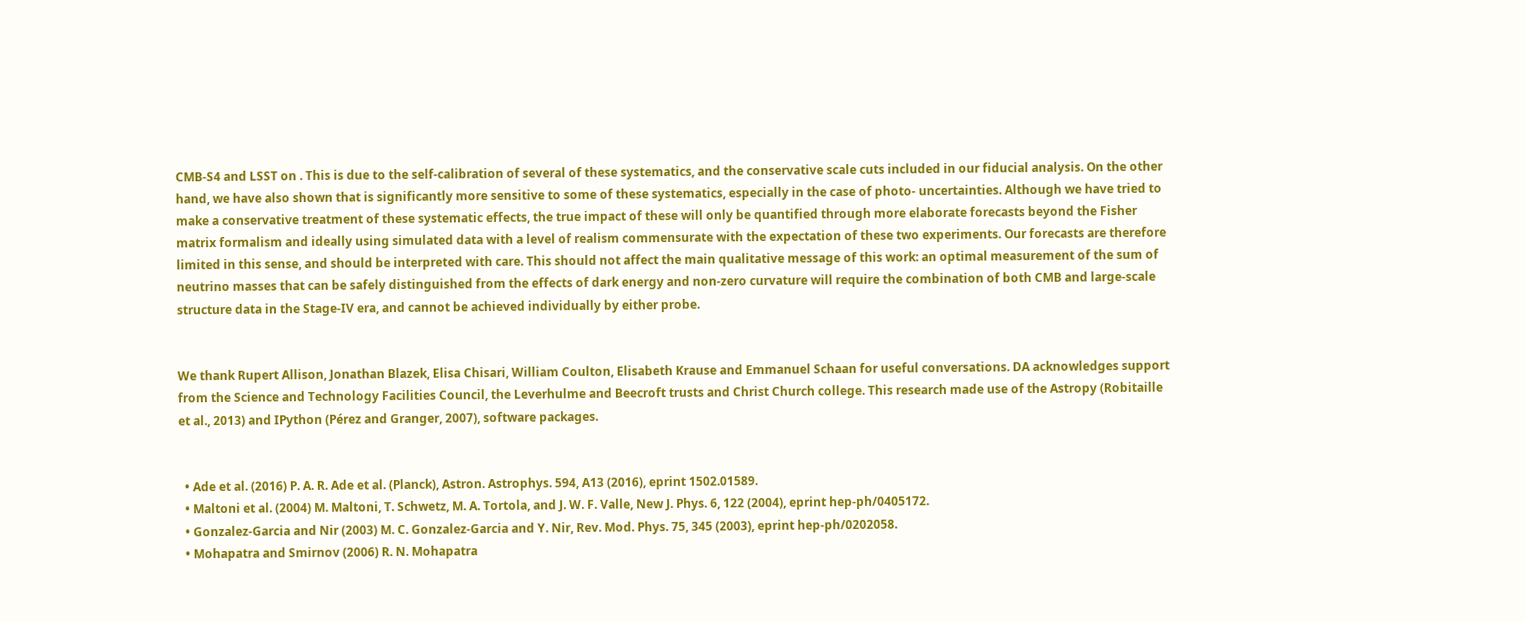CMB-S4 and LSST on . This is due to the self-calibration of several of these systematics, and the conservative scale cuts included in our fiducial analysis. On the other hand, we have also shown that is significantly more sensitive to some of these systematics, especially in the case of photo- uncertainties. Although we have tried to make a conservative treatment of these systematic effects, the true impact of these will only be quantified through more elaborate forecasts beyond the Fisher matrix formalism and ideally using simulated data with a level of realism commensurate with the expectation of these two experiments. Our forecasts are therefore limited in this sense, and should be interpreted with care. This should not affect the main qualitative message of this work: an optimal measurement of the sum of neutrino masses that can be safely distinguished from the effects of dark energy and non-zero curvature will require the combination of both CMB and large-scale structure data in the Stage-IV era, and cannot be achieved individually by either probe.


We thank Rupert Allison, Jonathan Blazek, Elisa Chisari, William Coulton, Elisabeth Krause and Emmanuel Schaan for useful conversations. DA acknowledges support from the Science and Technology Facilities Council, the Leverhulme and Beecroft trusts and Christ Church college. This research made use of the Astropy (Robitaille et al., 2013) and IPython (Pérez and Granger, 2007), software packages.


  • Ade et al. (2016) P. A. R. Ade et al. (Planck), Astron. Astrophys. 594, A13 (2016), eprint 1502.01589.
  • Maltoni et al. (2004) M. Maltoni, T. Schwetz, M. A. Tortola, and J. W. F. Valle, New J. Phys. 6, 122 (2004), eprint hep-ph/0405172.
  • Gonzalez-Garcia and Nir (2003) M. C. Gonzalez-Garcia and Y. Nir, Rev. Mod. Phys. 75, 345 (2003), eprint hep-ph/0202058.
  • Mohapatra and Smirnov (2006) R. N. Mohapatra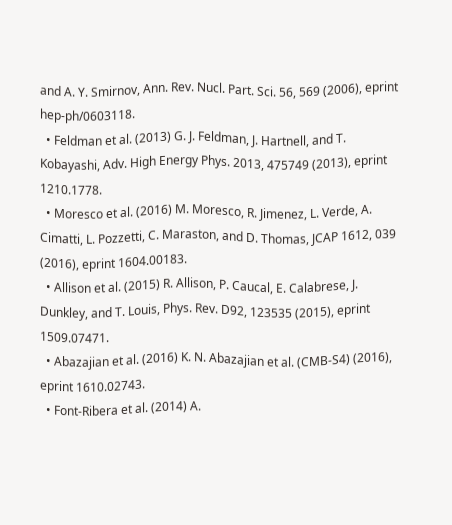and A. Y. Smirnov, Ann. Rev. Nucl. Part. Sci. 56, 569 (2006), eprint hep-ph/0603118.
  • Feldman et al. (2013) G. J. Feldman, J. Hartnell, and T. Kobayashi, Adv. High Energy Phys. 2013, 475749 (2013), eprint 1210.1778.
  • Moresco et al. (2016) M. Moresco, R. Jimenez, L. Verde, A. Cimatti, L. Pozzetti, C. Maraston, and D. Thomas, JCAP 1612, 039 (2016), eprint 1604.00183.
  • Allison et al. (2015) R. Allison, P. Caucal, E. Calabrese, J. Dunkley, and T. Louis, Phys. Rev. D92, 123535 (2015), eprint 1509.07471.
  • Abazajian et al. (2016) K. N. Abazajian et al. (CMB-S4) (2016), eprint 1610.02743.
  • Font-Ribera et al. (2014) A.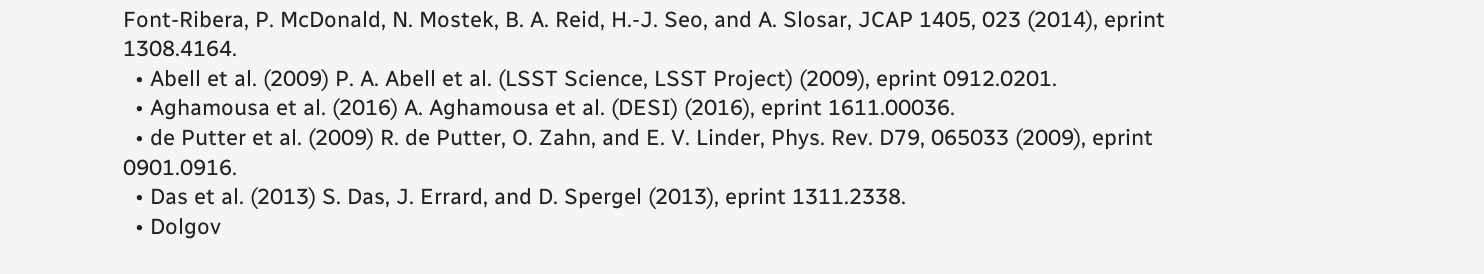Font-Ribera, P. McDonald, N. Mostek, B. A. Reid, H.-J. Seo, and A. Slosar, JCAP 1405, 023 (2014), eprint 1308.4164.
  • Abell et al. (2009) P. A. Abell et al. (LSST Science, LSST Project) (2009), eprint 0912.0201.
  • Aghamousa et al. (2016) A. Aghamousa et al. (DESI) (2016), eprint 1611.00036.
  • de Putter et al. (2009) R. de Putter, O. Zahn, and E. V. Linder, Phys. Rev. D79, 065033 (2009), eprint 0901.0916.
  • Das et al. (2013) S. Das, J. Errard, and D. Spergel (2013), eprint 1311.2338.
  • Dolgov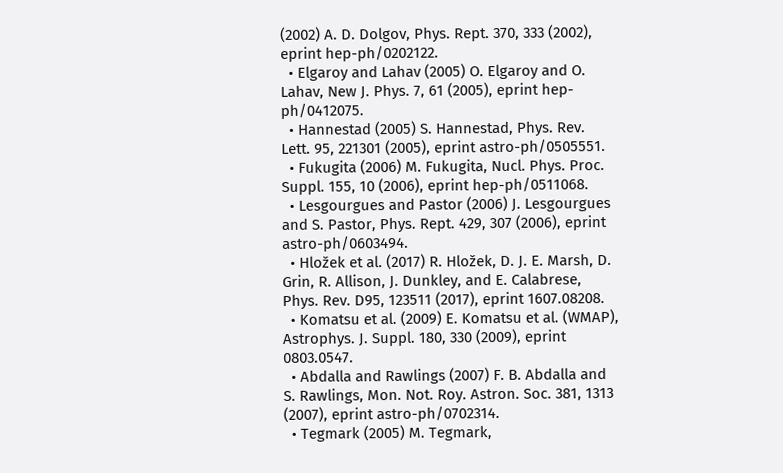(2002) A. D. Dolgov, Phys. Rept. 370, 333 (2002), eprint hep-ph/0202122.
  • Elgaroy and Lahav (2005) O. Elgaroy and O. Lahav, New J. Phys. 7, 61 (2005), eprint hep-ph/0412075.
  • Hannestad (2005) S. Hannestad, Phys. Rev. Lett. 95, 221301 (2005), eprint astro-ph/0505551.
  • Fukugita (2006) M. Fukugita, Nucl. Phys. Proc. Suppl. 155, 10 (2006), eprint hep-ph/0511068.
  • Lesgourgues and Pastor (2006) J. Lesgourgues and S. Pastor, Phys. Rept. 429, 307 (2006), eprint astro-ph/0603494.
  • Hložek et al. (2017) R. Hložek, D. J. E. Marsh, D. Grin, R. Allison, J. Dunkley, and E. Calabrese, Phys. Rev. D95, 123511 (2017), eprint 1607.08208.
  • Komatsu et al. (2009) E. Komatsu et al. (WMAP), Astrophys. J. Suppl. 180, 330 (2009), eprint 0803.0547.
  • Abdalla and Rawlings (2007) F. B. Abdalla and S. Rawlings, Mon. Not. Roy. Astron. Soc. 381, 1313 (2007), eprint astro-ph/0702314.
  • Tegmark (2005) M. Tegmark,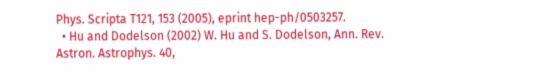Phys. Scripta T121, 153 (2005), eprint hep-ph/0503257.
  • Hu and Dodelson (2002) W. Hu and S. Dodelson, Ann. Rev. Astron. Astrophys. 40,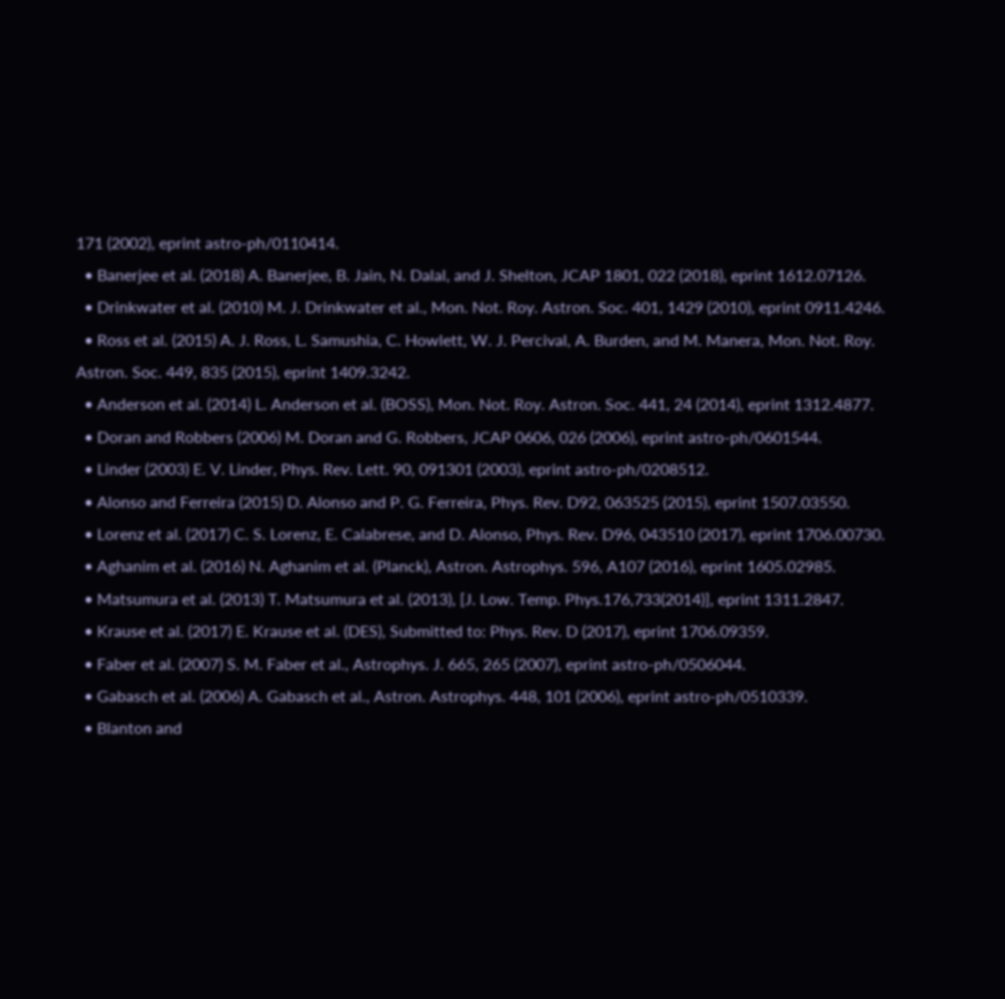171 (2002), eprint astro-ph/0110414.
  • Banerjee et al. (2018) A. Banerjee, B. Jain, N. Dalal, and J. Shelton, JCAP 1801, 022 (2018), eprint 1612.07126.
  • Drinkwater et al. (2010) M. J. Drinkwater et al., Mon. Not. Roy. Astron. Soc. 401, 1429 (2010), eprint 0911.4246.
  • Ross et al. (2015) A. J. Ross, L. Samushia, C. Howlett, W. J. Percival, A. Burden, and M. Manera, Mon. Not. Roy. Astron. Soc. 449, 835 (2015), eprint 1409.3242.
  • Anderson et al. (2014) L. Anderson et al. (BOSS), Mon. Not. Roy. Astron. Soc. 441, 24 (2014), eprint 1312.4877.
  • Doran and Robbers (2006) M. Doran and G. Robbers, JCAP 0606, 026 (2006), eprint astro-ph/0601544.
  • Linder (2003) E. V. Linder, Phys. Rev. Lett. 90, 091301 (2003), eprint astro-ph/0208512.
  • Alonso and Ferreira (2015) D. Alonso and P. G. Ferreira, Phys. Rev. D92, 063525 (2015), eprint 1507.03550.
  • Lorenz et al. (2017) C. S. Lorenz, E. Calabrese, and D. Alonso, Phys. Rev. D96, 043510 (2017), eprint 1706.00730.
  • Aghanim et al. (2016) N. Aghanim et al. (Planck), Astron. Astrophys. 596, A107 (2016), eprint 1605.02985.
  • Matsumura et al. (2013) T. Matsumura et al. (2013), [J. Low. Temp. Phys.176,733(2014)], eprint 1311.2847.
  • Krause et al. (2017) E. Krause et al. (DES), Submitted to: Phys. Rev. D (2017), eprint 1706.09359.
  • Faber et al. (2007) S. M. Faber et al., Astrophys. J. 665, 265 (2007), eprint astro-ph/0506044.
  • Gabasch et al. (2006) A. Gabasch et al., Astron. Astrophys. 448, 101 (2006), eprint astro-ph/0510339.
  • Blanton and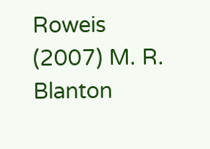Roweis (2007) M. R. Blanton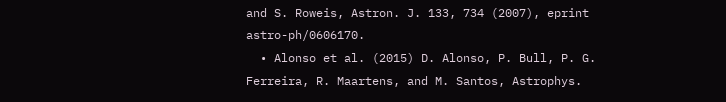and S. Roweis, Astron. J. 133, 734 (2007), eprint astro-ph/0606170.
  • Alonso et al. (2015) D. Alonso, P. Bull, P. G. Ferreira, R. Maartens, and M. Santos, Astrophys.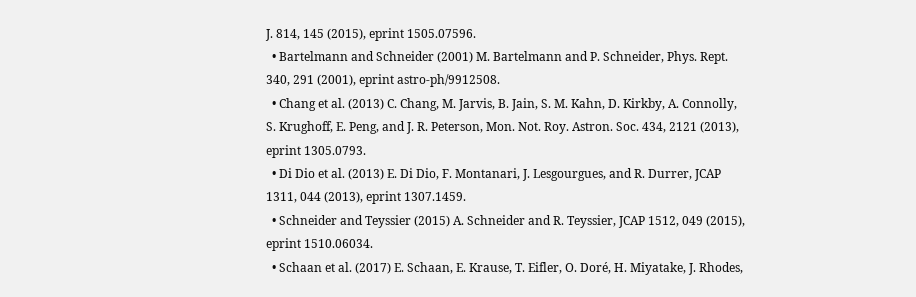J. 814, 145 (2015), eprint 1505.07596.
  • Bartelmann and Schneider (2001) M. Bartelmann and P. Schneider, Phys. Rept. 340, 291 (2001), eprint astro-ph/9912508.
  • Chang et al. (2013) C. Chang, M. Jarvis, B. Jain, S. M. Kahn, D. Kirkby, A. Connolly, S. Krughoff, E. Peng, and J. R. Peterson, Mon. Not. Roy. Astron. Soc. 434, 2121 (2013), eprint 1305.0793.
  • Di Dio et al. (2013) E. Di Dio, F. Montanari, J. Lesgourgues, and R. Durrer, JCAP 1311, 044 (2013), eprint 1307.1459.
  • Schneider and Teyssier (2015) A. Schneider and R. Teyssier, JCAP 1512, 049 (2015), eprint 1510.06034.
  • Schaan et al. (2017) E. Schaan, E. Krause, T. Eifler, O. Doré, H. Miyatake, J. Rhodes,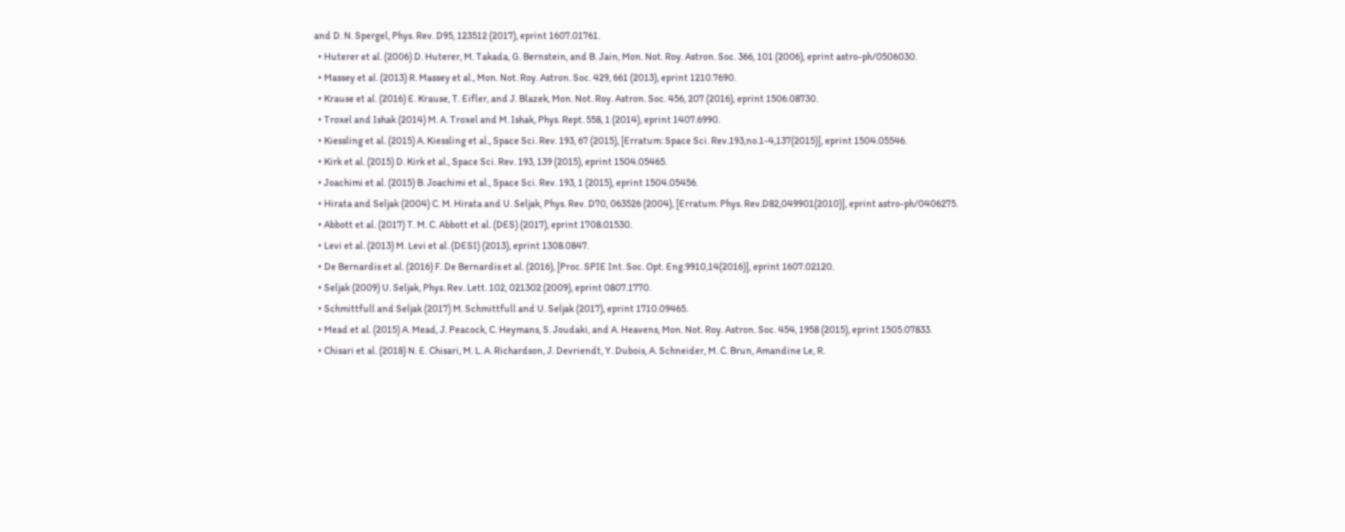and D. N. Spergel, Phys. Rev. D95, 123512 (2017), eprint 1607.01761.
  • Huterer et al. (2006) D. Huterer, M. Takada, G. Bernstein, and B. Jain, Mon. Not. Roy. Astron. Soc. 366, 101 (2006), eprint astro-ph/0506030.
  • Massey et al. (2013) R. Massey et al., Mon. Not. Roy. Astron. Soc. 429, 661 (2013), eprint 1210.7690.
  • Krause et al. (2016) E. Krause, T. Eifler, and J. Blazek, Mon. Not. Roy. Astron. Soc. 456, 207 (2016), eprint 1506.08730.
  • Troxel and Ishak (2014) M. A. Troxel and M. Ishak, Phys. Rept. 558, 1 (2014), eprint 1407.6990.
  • Kiessling et al. (2015) A. Kiessling et al., Space Sci. Rev. 193, 67 (2015), [Erratum: Space Sci. Rev.193,no.1-4,137(2015)], eprint 1504.05546.
  • Kirk et al. (2015) D. Kirk et al., Space Sci. Rev. 193, 139 (2015), eprint 1504.05465.
  • Joachimi et al. (2015) B. Joachimi et al., Space Sci. Rev. 193, 1 (2015), eprint 1504.05456.
  • Hirata and Seljak (2004) C. M. Hirata and U. Seljak, Phys. Rev. D70, 063526 (2004), [Erratum: Phys. Rev.D82,049901(2010)], eprint astro-ph/0406275.
  • Abbott et al. (2017) T. M. C. Abbott et al. (DES) (2017), eprint 1708.01530.
  • Levi et al. (2013) M. Levi et al. (DESI) (2013), eprint 1308.0847.
  • De Bernardis et al. (2016) F. De Bernardis et al. (2016), [Proc. SPIE Int. Soc. Opt. Eng.9910,14(2016)], eprint 1607.02120.
  • Seljak (2009) U. Seljak, Phys. Rev. Lett. 102, 021302 (2009), eprint 0807.1770.
  • Schmittfull and Seljak (2017) M. Schmittfull and U. Seljak (2017), eprint 1710.09465.
  • Mead et al. (2015) A. Mead, J. Peacock, C. Heymans, S. Joudaki, and A. Heavens, Mon. Not. Roy. Astron. Soc. 454, 1958 (2015), eprint 1505.07833.
  • Chisari et al. (2018) N. E. Chisari, M. L. A. Richardson, J. Devriendt, Y. Dubois, A. Schneider, M. C. Brun, Amandine Le, R.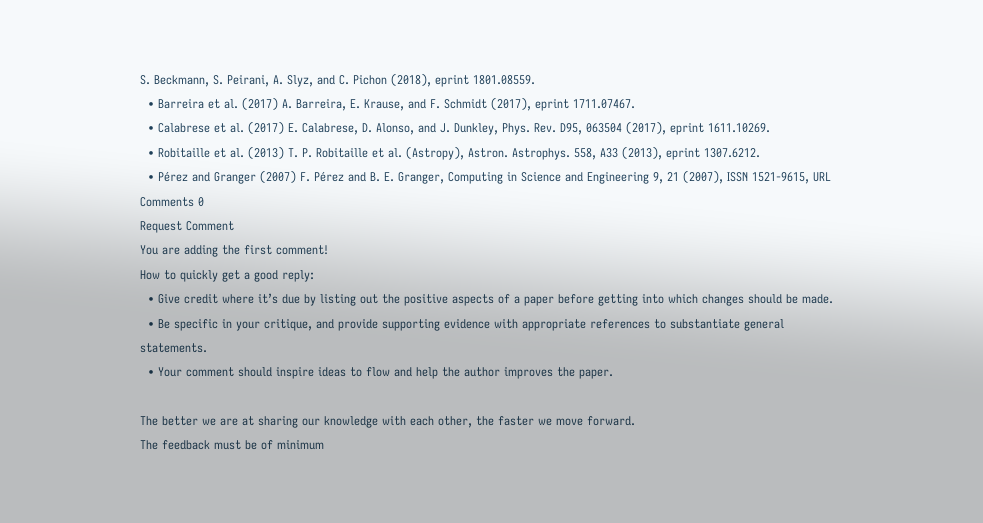S. Beckmann, S. Peirani, A. Slyz, and C. Pichon (2018), eprint 1801.08559.
  • Barreira et al. (2017) A. Barreira, E. Krause, and F. Schmidt (2017), eprint 1711.07467.
  • Calabrese et al. (2017) E. Calabrese, D. Alonso, and J. Dunkley, Phys. Rev. D95, 063504 (2017), eprint 1611.10269.
  • Robitaille et al. (2013) T. P. Robitaille et al. (Astropy), Astron. Astrophys. 558, A33 (2013), eprint 1307.6212.
  • Pérez and Granger (2007) F. Pérez and B. E. Granger, Computing in Science and Engineering 9, 21 (2007), ISSN 1521-9615, URL
Comments 0
Request Comment
You are adding the first comment!
How to quickly get a good reply:
  • Give credit where it’s due by listing out the positive aspects of a paper before getting into which changes should be made.
  • Be specific in your critique, and provide supporting evidence with appropriate references to substantiate general statements.
  • Your comment should inspire ideas to flow and help the author improves the paper.

The better we are at sharing our knowledge with each other, the faster we move forward.
The feedback must be of minimum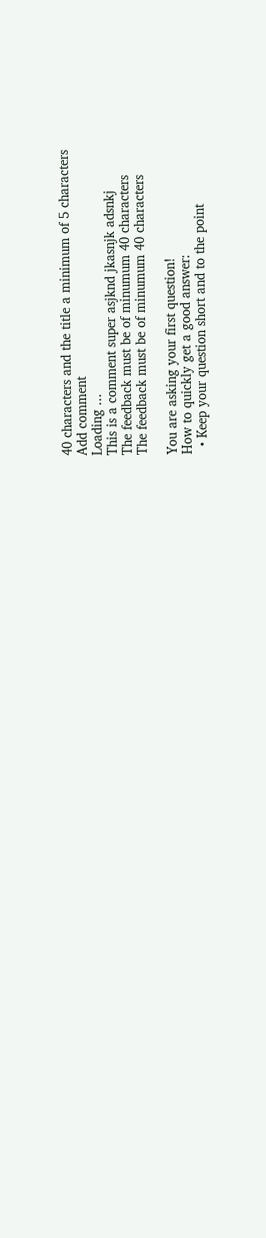40 characters and the title a minimum of 5 characters
Add comment
Loading ...
This is a comment super asjknd jkasnjk adsnkj
The feedback must be of minumum 40 characters
The feedback must be of minumum 40 characters

You are asking your first question!
How to quickly get a good answer:
  • Keep your question short and to the point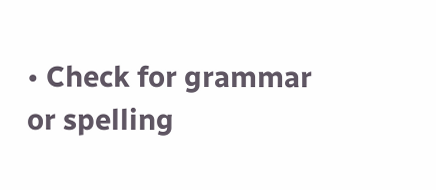• Check for grammar or spelling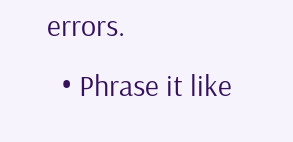errors.
  • Phrase it like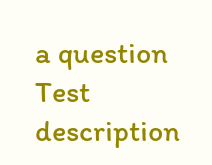a question
Test description